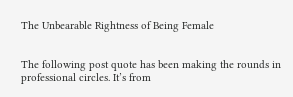The Unbearable Rightness of Being Female


The following post quote has been making the rounds in professional circles. It’s from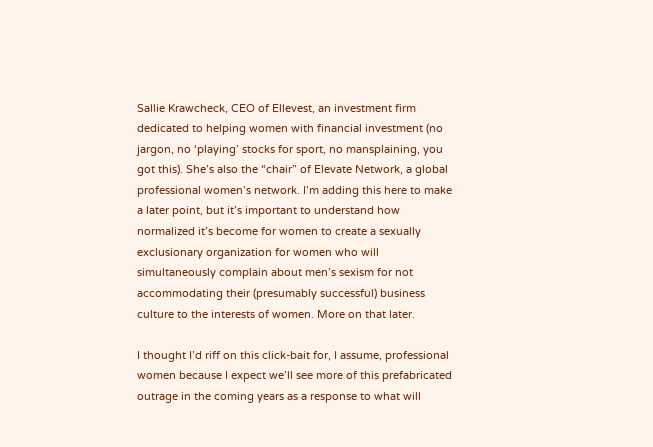Sallie Krawcheck, CEO of Ellevest, an investment firm dedicated to helping women with financial investment (no jargon, no ‘playing’ stocks for sport, no mansplaining, you got this). She’s also the “chair” of Elevate Network, a global professional women’s network. I’m adding this here to make a later point, but it’s important to understand how normalized it’s become for women to create a sexually exclusionary organization for women who will simultaneously complain about men’s sexism for not accommodating their (presumably successful) business culture to the interests of women. More on that later.

I thought I’d riff on this click-bait for, I assume, professional women because I expect we’ll see more of this prefabricated outrage in the coming years as a response to what will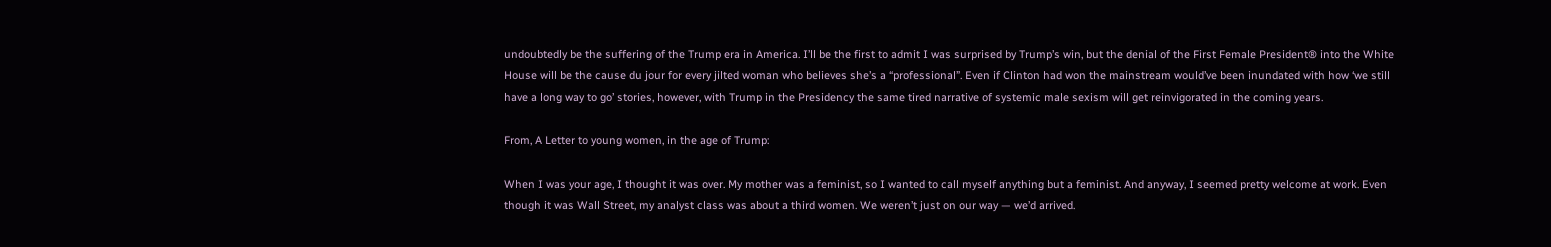undoubtedly be the suffering of the Trump era in America. I’ll be the first to admit I was surprised by Trump’s win, but the denial of the First Female President® into the White House will be the cause du jour for every jilted woman who believes she’s a “professional”. Even if Clinton had won the mainstream would’ve been inundated with how ‘we still have a long way to go’ stories, however, with Trump in the Presidency the same tired narrative of systemic male sexism will get reinvigorated in the coming years.

From, A Letter to young women, in the age of Trump:

When I was your age, I thought it was over. My mother was a feminist, so I wanted to call myself anything but a feminist. And anyway, I seemed pretty welcome at work. Even though it was Wall Street, my analyst class was about a third women. We weren’t just on our way — we’d arrived.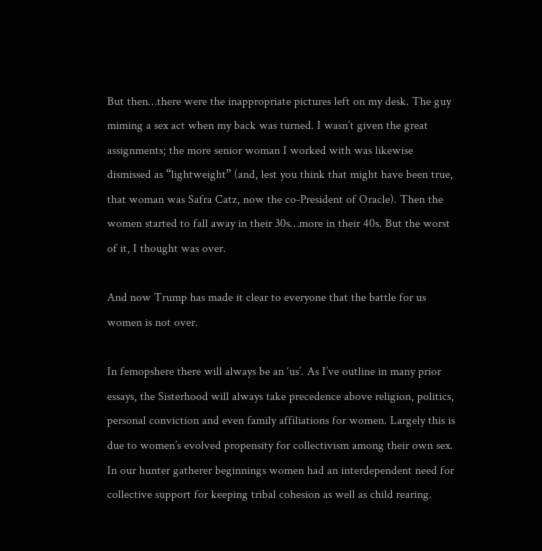But then…there were the inappropriate pictures left on my desk. The guy miming a sex act when my back was turned. I wasn’t given the great assignments; the more senior woman I worked with was likewise dismissed as “lightweight” (and, lest you think that might have been true, that woman was Safra Catz, now the co-President of Oracle). Then the women started to fall away in their 30s…more in their 40s. But the worst of it, I thought was over.

And now Trump has made it clear to everyone that the battle for us women is not over.

In femopshere there will always be an ‘us’. As I’ve outline in many prior essays, the Sisterhood will always take precedence above religion, politics, personal conviction and even family affiliations for women. Largely this is due to women’s evolved propensity for collectivism among their own sex. In our hunter gatherer beginnings women had an interdependent need for collective support for keeping tribal cohesion as well as child rearing.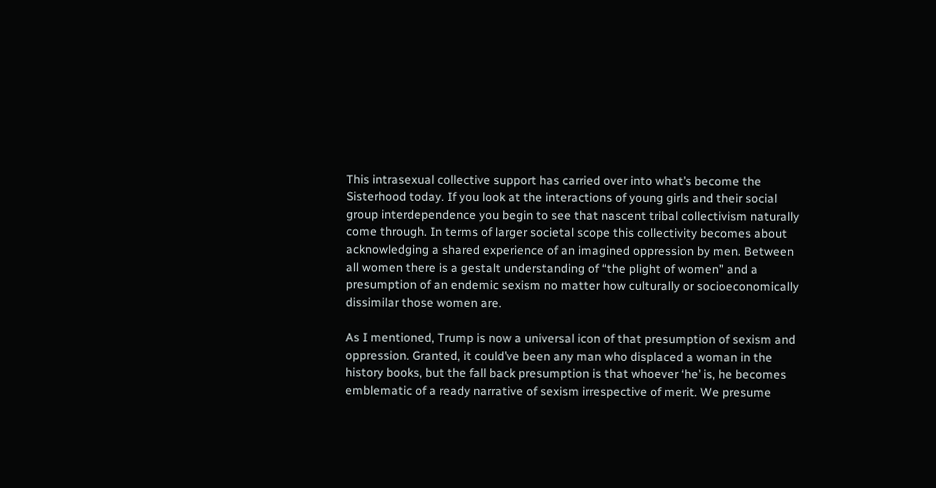This intrasexual collective support has carried over into what’s become the Sisterhood today. If you look at the interactions of young girls and their social group interdependence you begin to see that nascent tribal collectivism naturally come through. In terms of larger societal scope this collectivity becomes about acknowledging a shared experience of an imagined oppression by men. Between all women there is a gestalt understanding of “the plight of women” and a presumption of an endemic sexism no matter how culturally or socioeconomically dissimilar those women are.

As I mentioned, Trump is now a universal icon of that presumption of sexism and oppression. Granted, it could’ve been any man who displaced a woman in the history books, but the fall back presumption is that whoever ‘he’ is, he becomes emblematic of a ready narrative of sexism irrespective of merit. We presume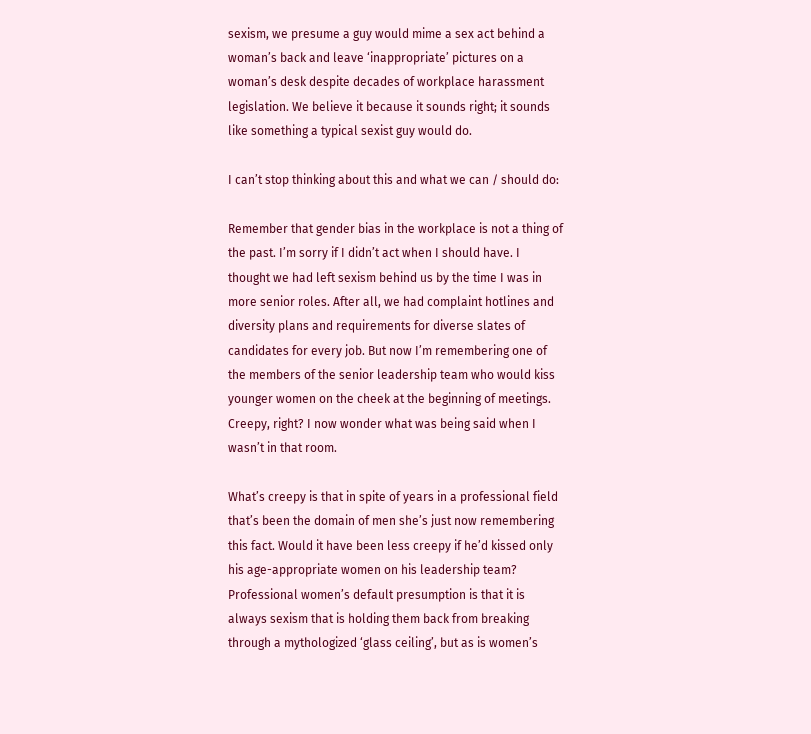sexism, we presume a guy would mime a sex act behind a woman’s back and leave ‘inappropriate’ pictures on a woman’s desk despite decades of workplace harassment legislation. We believe it because it sounds right; it sounds like something a typical sexist guy would do.

I can’t stop thinking about this and what we can / should do:

Remember that gender bias in the workplace is not a thing of the past. I’m sorry if I didn’t act when I should have. I thought we had left sexism behind us by the time I was in more senior roles. After all, we had complaint hotlines and diversity plans and requirements for diverse slates of candidates for every job. But now I’m remembering one of the members of the senior leadership team who would kiss younger women on the cheek at the beginning of meetings. Creepy, right? I now wonder what was being said when I wasn’t in that room.

What’s creepy is that in spite of years in a professional field that’s been the domain of men she’s just now remembering this fact. Would it have been less creepy if he’d kissed only his age-appropriate women on his leadership team? Professional women’s default presumption is that it is always sexism that is holding them back from breaking through a mythologized ‘glass ceiling’, but as is women’s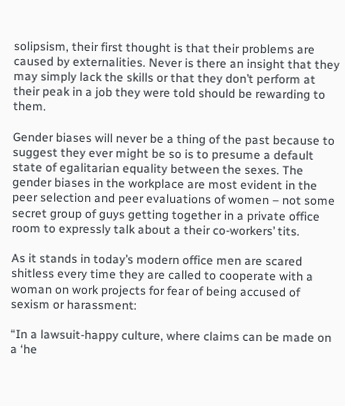solipsism, their first thought is that their problems are caused by externalities. Never is there an insight that they may simply lack the skills or that they don’t perform at their peak in a job they were told should be rewarding to them.

Gender biases will never be a thing of the past because to suggest they ever might be so is to presume a default state of egalitarian equality between the sexes. The gender biases in the workplace are most evident in the peer selection and peer evaluations of women – not some secret group of guys getting together in a private office room to expressly talk about a their co-workers’ tits.

As it stands in today’s modern office men are scared shitless every time they are called to cooperate with a woman on work projects for fear of being accused of sexism or harassment:

“In a lawsuit-happy culture, where claims can be made on a ‘he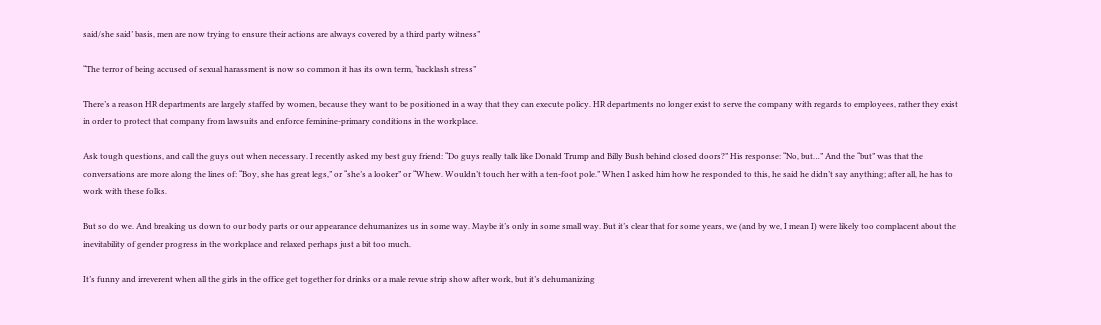said/she said’ basis, men are now trying to ensure their actions are always covered by a third party witness”

“The terror of being accused of sexual harassment is now so common it has its own term, ‘backlash stress”

There’s a reason HR departments are largely staffed by women, because they want to be positioned in a way that they can execute policy. HR departments no longer exist to serve the company with regards to employees, rather they exist in order to protect that company from lawsuits and enforce feminine-primary conditions in the workplace.

Ask tough questions, and call the guys out when necessary. I recently asked my best guy friend: “Do guys really talk like Donald Trump and Billy Bush behind closed doors?” His response: “No, but…” And the “but” was that the conversations are more along the lines of: “Boy, she has great legs,” or “she’s a looker” or “Whew. Wouldn’t touch her with a ten-foot pole.” When I asked him how he responded to this, he said he didn’t say anything; after all, he has to work with these folks.

But so do we. And breaking us down to our body parts or our appearance dehumanizes us in some way. Maybe it’s only in some small way. But it’s clear that for some years, we (and by we, I mean I) were likely too complacent about the inevitability of gender progress in the workplace and relaxed perhaps just a bit too much.

It’s funny and irreverent when all the girls in the office get together for drinks or a male revue strip show after work, but it’s dehumanizing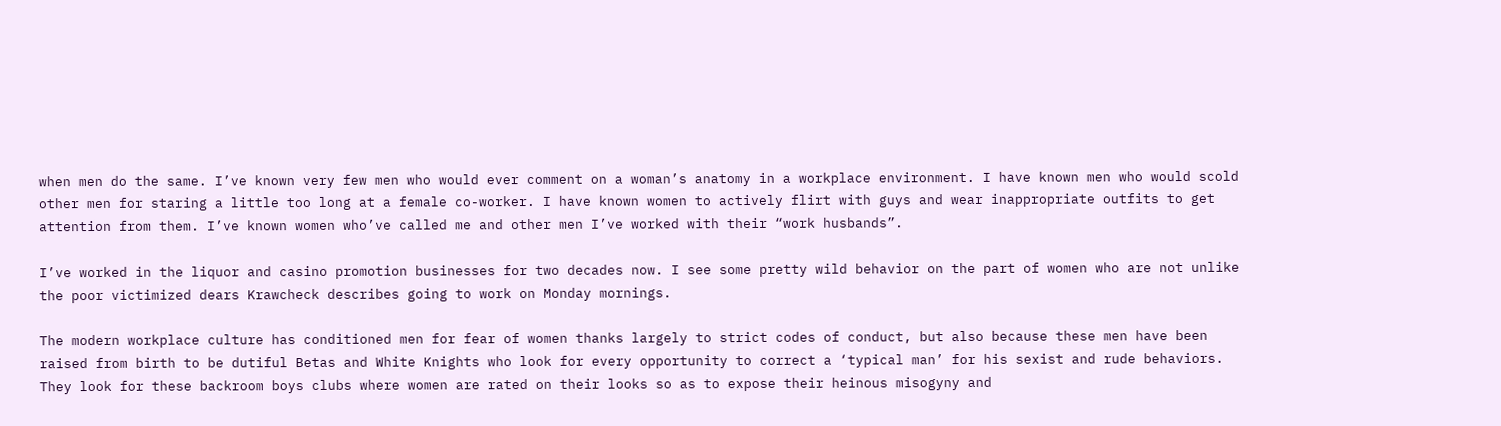when men do the same. I’ve known very few men who would ever comment on a woman’s anatomy in a workplace environment. I have known men who would scold other men for staring a little too long at a female co-worker. I have known women to actively flirt with guys and wear inappropriate outfits to get attention from them. I’ve known women who’ve called me and other men I’ve worked with their “work husbands”.

I’ve worked in the liquor and casino promotion businesses for two decades now. I see some pretty wild behavior on the part of women who are not unlike the poor victimized dears Krawcheck describes going to work on Monday mornings.

The modern workplace culture has conditioned men for fear of women thanks largely to strict codes of conduct, but also because these men have been raised from birth to be dutiful Betas and White Knights who look for every opportunity to correct a ‘typical man’ for his sexist and rude behaviors. They look for these backroom boys clubs where women are rated on their looks so as to expose their heinous misogyny and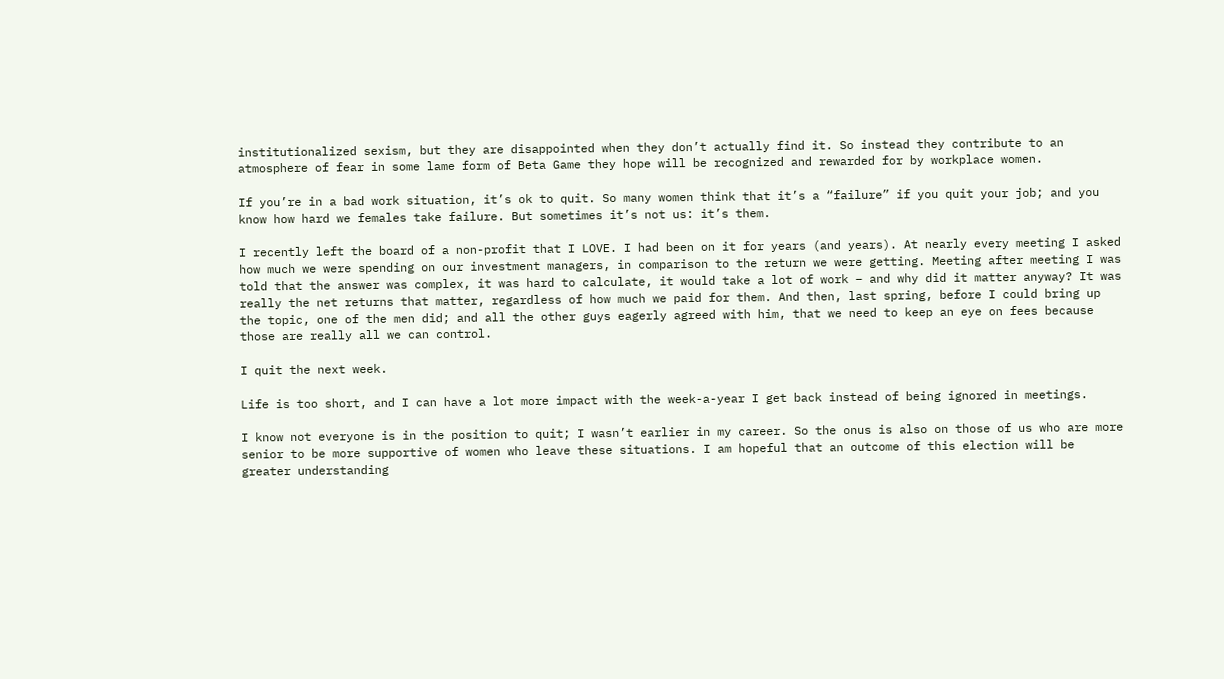institutionalized sexism, but they are disappointed when they don’t actually find it. So instead they contribute to an atmosphere of fear in some lame form of Beta Game they hope will be recognized and rewarded for by workplace women.

If you’re in a bad work situation, it’s ok to quit. So many women think that it’s a “failure” if you quit your job; and you know how hard we females take failure. But sometimes it’s not us: it’s them.

I recently left the board of a non-profit that I LOVE. I had been on it for years (and years). At nearly every meeting I asked how much we were spending on our investment managers, in comparison to the return we were getting. Meeting after meeting I was told that the answer was complex, it was hard to calculate, it would take a lot of work – and why did it matter anyway? It was really the net returns that matter, regardless of how much we paid for them. And then, last spring, before I could bring up the topic, one of the men did; and all the other guys eagerly agreed with him, that we need to keep an eye on fees because those are really all we can control.

I quit the next week.

Life is too short, and I can have a lot more impact with the week-a-year I get back instead of being ignored in meetings.

I know not everyone is in the position to quit; I wasn’t earlier in my career. So the onus is also on those of us who are more senior to be more supportive of women who leave these situations. I am hopeful that an outcome of this election will be greater understanding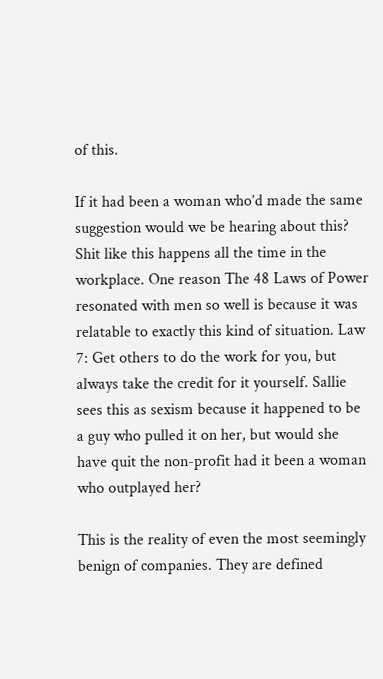of this.

If it had been a woman who’d made the same suggestion would we be hearing about this? Shit like this happens all the time in the workplace. One reason The 48 Laws of Power resonated with men so well is because it was relatable to exactly this kind of situation. Law 7: Get others to do the work for you, but always take the credit for it yourself. Sallie sees this as sexism because it happened to be a guy who pulled it on her, but would she have quit the non-profit had it been a woman who outplayed her?

This is the reality of even the most seemingly benign of companies. They are defined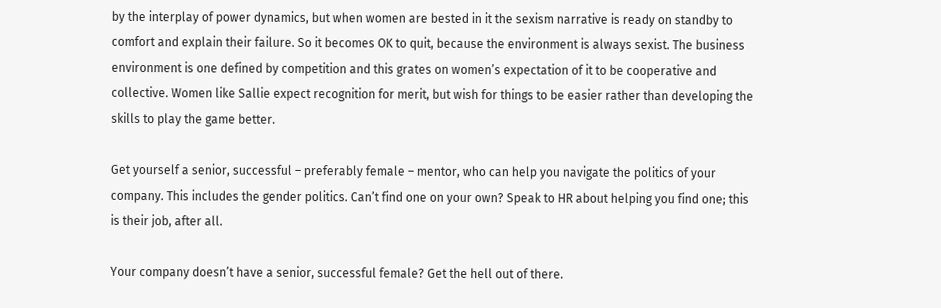by the interplay of power dynamics, but when women are bested in it the sexism narrative is ready on standby to comfort and explain their failure. So it becomes OK to quit, because the environment is always sexist. The business environment is one defined by competition and this grates on women’s expectation of it to be cooperative and collective. Women like Sallie expect recognition for merit, but wish for things to be easier rather than developing the skills to play the game better.

Get yourself a senior, successful – preferably female – mentor, who can help you navigate the politics of your company. This includes the gender politics. Can’t find one on your own? Speak to HR about helping you find one; this is their job, after all.

Your company doesn’t have a senior, successful female? Get the hell out of there.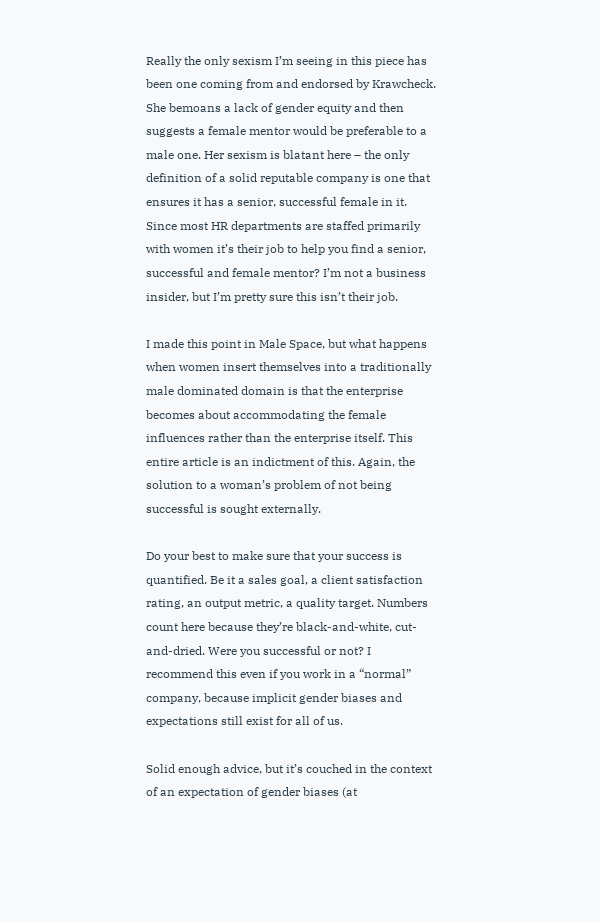Really the only sexism I’m seeing in this piece has been one coming from and endorsed by Krawcheck. She bemoans a lack of gender equity and then suggests a female mentor would be preferable to a male one. Her sexism is blatant here – the only definition of a solid reputable company is one that ensures it has a senior, successful female in it. Since most HR departments are staffed primarily with women it’s their job to help you find a senior, successful and female mentor? I’m not a business insider, but I’m pretty sure this isn’t their job.

I made this point in Male Space, but what happens when women insert themselves into a traditionally male dominated domain is that the enterprise becomes about accommodating the female influences rather than the enterprise itself. This entire article is an indictment of this. Again, the solution to a woman’s problem of not being successful is sought externally.

Do your best to make sure that your success is quantified. Be it a sales goal, a client satisfaction rating, an output metric, a quality target. Numbers count here because they’re black-and-white, cut-and-dried. Were you successful or not? I recommend this even if you work in a “normal” company, because implicit gender biases and expectations still exist for all of us.

Solid enough advice, but it’s couched in the context of an expectation of gender biases (at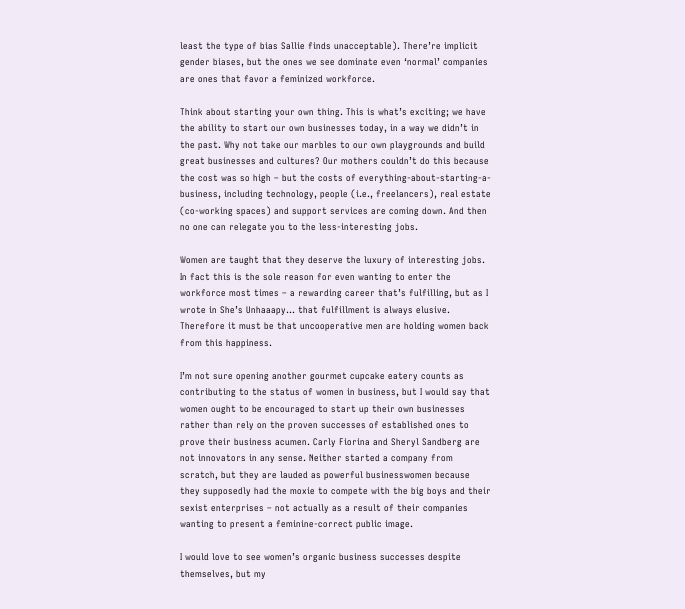least the type of bias Sallie finds unacceptable). There’re implicit gender biases, but the ones we see dominate even ‘normal’ companies are ones that favor a feminized workforce.

Think about starting your own thing. This is what’s exciting; we have the ability to start our own businesses today, in a way we didn’t in the past. Why not take our marbles to our own playgrounds and build great businesses and cultures? Our mothers couldn’t do this because the cost was so high – but the costs of everything-about-starting-a-business, including technology, people (i.e., freelancers), real estate (co-working spaces) and support services are coming down. And then no one can relegate you to the less-interesting jobs.

Women are taught that they deserve the luxury of interesting jobs. In fact this is the sole reason for even wanting to enter the workforce most times – a rewarding career that’s fulfilling, but as I wrote in She’s Unhaaapy… that fulfillment is always elusive. Therefore it must be that uncooperative men are holding women back from this happiness.

I’m not sure opening another gourmet cupcake eatery counts as contributing to the status of women in business, but I would say that women ought to be encouraged to start up their own businesses rather than rely on the proven successes of established ones to prove their business acumen. Carly Fiorina and Sheryl Sandberg are not innovators in any sense. Neither started a company from scratch, but they are lauded as powerful businesswomen because they supposedly had the moxie to compete with the big boys and their sexist enterprises – not actually as a result of their companies wanting to present a feminine-correct public image.

I would love to see women’s organic business successes despite themselves, but my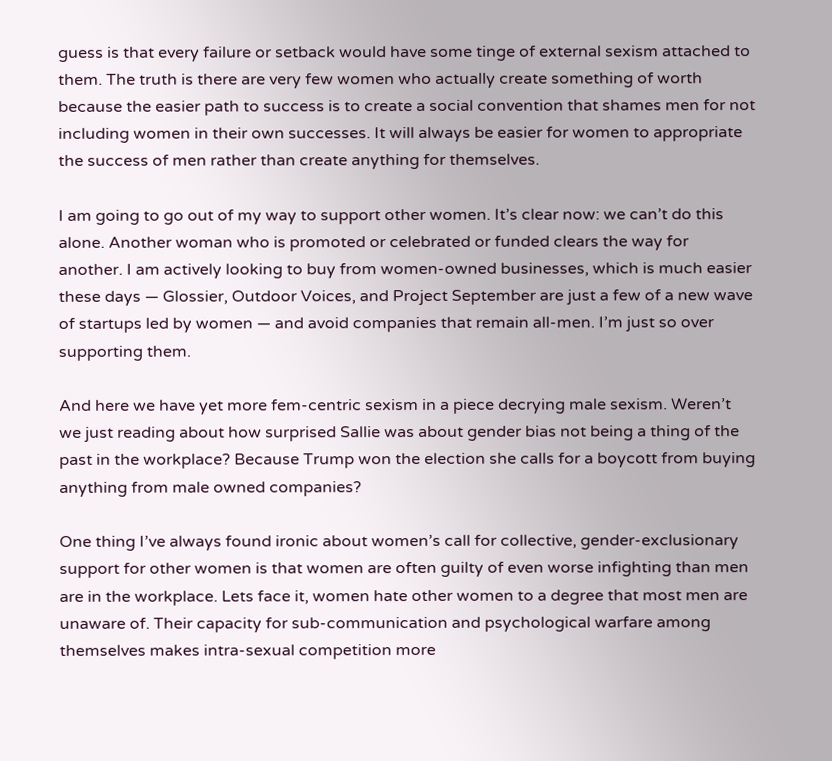guess is that every failure or setback would have some tinge of external sexism attached to them. The truth is there are very few women who actually create something of worth because the easier path to success is to create a social convention that shames men for not including women in their own successes. It will always be easier for women to appropriate the success of men rather than create anything for themselves.

I am going to go out of my way to support other women. It’s clear now: we can’t do this alone. Another woman who is promoted or celebrated or funded clears the way for another. I am actively looking to buy from women-owned businesses, which is much easier these days — Glossier, Outdoor Voices, and Project September are just a few of a new wave of startups led by women — and avoid companies that remain all-men. I’m just so over supporting them.

And here we have yet more fem-centric sexism in a piece decrying male sexism. Weren’t we just reading about how surprised Sallie was about gender bias not being a thing of the past in the workplace? Because Trump won the election she calls for a boycott from buying anything from male owned companies?

One thing I’ve always found ironic about women’s call for collective, gender-exclusionary support for other women is that women are often guilty of even worse infighting than men are in the workplace. Lets face it, women hate other women to a degree that most men are unaware of. Their capacity for sub-communication and psychological warfare among themselves makes intra-sexual competition more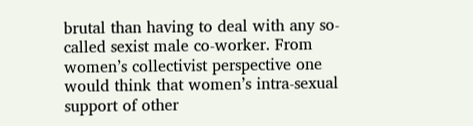brutal than having to deal with any so-called sexist male co-worker. From women’s collectivist perspective one would think that women’s intra-sexual support of other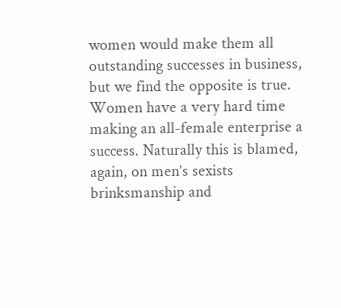women would make them all outstanding successes in business, but we find the opposite is true. Women have a very hard time making an all-female enterprise a success. Naturally this is blamed, again, on men’s sexists brinksmanship and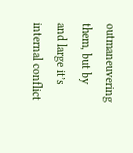outmaneuvering them, but by and large it’s internal conflict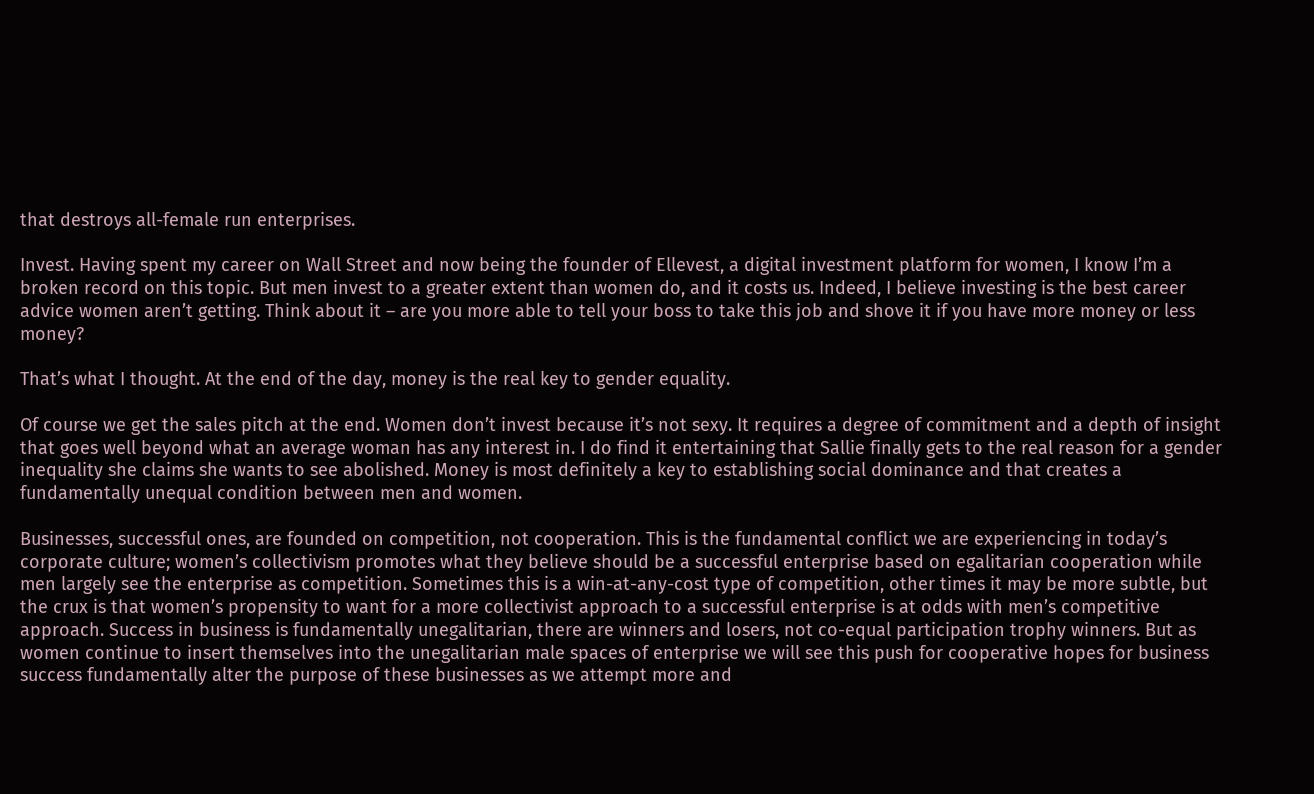that destroys all-female run enterprises.

Invest. Having spent my career on Wall Street and now being the founder of Ellevest, a digital investment platform for women, I know I’m a broken record on this topic. But men invest to a greater extent than women do, and it costs us. Indeed, I believe investing is the best career advice women aren’t getting. Think about it – are you more able to tell your boss to take this job and shove it if you have more money or less money?

That’s what I thought. At the end of the day, money is the real key to gender equality.

Of course we get the sales pitch at the end. Women don’t invest because it’s not sexy. It requires a degree of commitment and a depth of insight that goes well beyond what an average woman has any interest in. I do find it entertaining that Sallie finally gets to the real reason for a gender inequality she claims she wants to see abolished. Money is most definitely a key to establishing social dominance and that creates a fundamentally unequal condition between men and women.

Businesses, successful ones, are founded on competition, not cooperation. This is the fundamental conflict we are experiencing in today’s corporate culture; women’s collectivism promotes what they believe should be a successful enterprise based on egalitarian cooperation while men largely see the enterprise as competition. Sometimes this is a win-at-any-cost type of competition, other times it may be more subtle, but the crux is that women’s propensity to want for a more collectivist approach to a successful enterprise is at odds with men’s competitive approach. Success in business is fundamentally unegalitarian, there are winners and losers, not co-equal participation trophy winners. But as women continue to insert themselves into the unegalitarian male spaces of enterprise we will see this push for cooperative hopes for business success fundamentally alter the purpose of these businesses as we attempt more and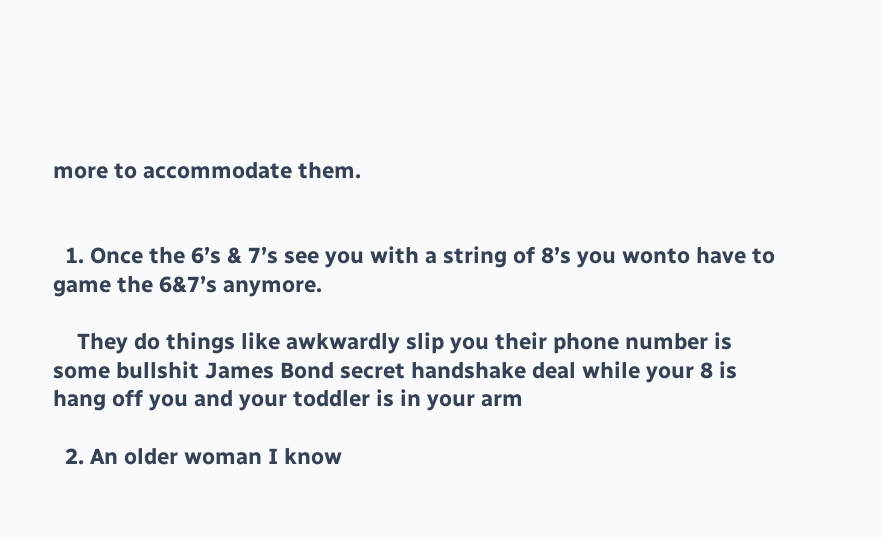more to accommodate them.


  1. Once the 6’s & 7’s see you with a string of 8’s you wonto have to game the 6&7’s anymore.

    They do things like awkwardly slip you their phone number is some bullshit James Bond secret handshake deal while your 8 is hang off you and your toddler is in your arm

  2. An older woman I know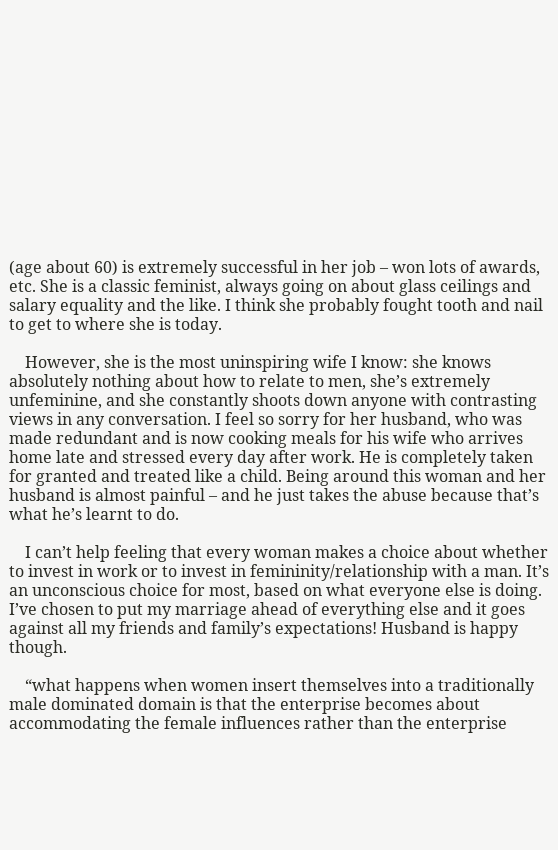(age about 60) is extremely successful in her job – won lots of awards, etc. She is a classic feminist, always going on about glass ceilings and salary equality and the like. I think she probably fought tooth and nail to get to where she is today.

    However, she is the most uninspiring wife I know: she knows absolutely nothing about how to relate to men, she’s extremely unfeminine, and she constantly shoots down anyone with contrasting views in any conversation. I feel so sorry for her husband, who was made redundant and is now cooking meals for his wife who arrives home late and stressed every day after work. He is completely taken for granted and treated like a child. Being around this woman and her husband is almost painful – and he just takes the abuse because that’s what he’s learnt to do.

    I can’t help feeling that every woman makes a choice about whether to invest in work or to invest in femininity/relationship with a man. It’s an unconscious choice for most, based on what everyone else is doing. I’ve chosen to put my marriage ahead of everything else and it goes against all my friends and family’s expectations! Husband is happy though.

    “what happens when women insert themselves into a traditionally male dominated domain is that the enterprise becomes about accommodating the female influences rather than the enterprise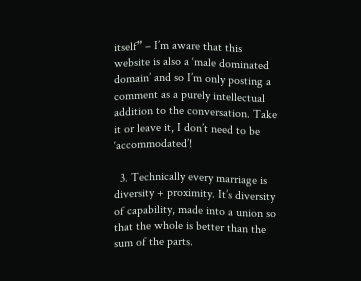itself” – I’m aware that this website is also a ‘male dominated domain’ and so I’m only posting a comment as a purely intellectual addition to the conversation. Take it or leave it, I don’t need to be ‘accommodated’!

  3. Technically every marriage is diversity + proximity. It’s diversity of capability, made into a union so that the whole is better than the sum of the parts.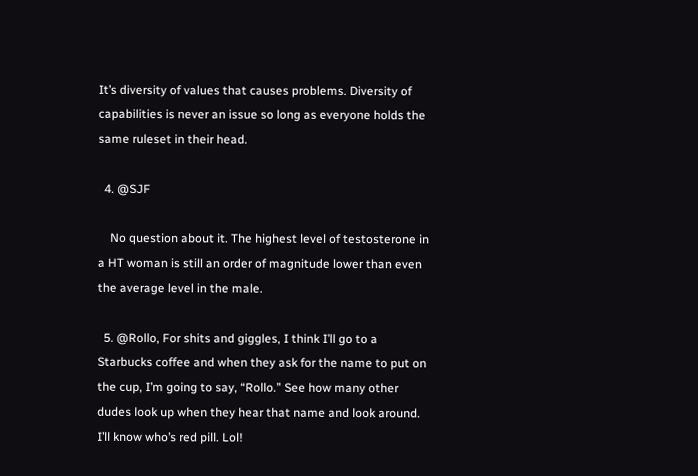It’s diversity of values that causes problems. Diversity of capabilities is never an issue so long as everyone holds the same ruleset in their head.

  4. @SJF

    No question about it. The highest level of testosterone in a HT woman is still an order of magnitude lower than even the average level in the male.

  5. @Rollo, For shits and giggles, I think I’ll go to a Starbucks coffee and when they ask for the name to put on the cup, I’m going to say, “Rollo.” See how many other dudes look up when they hear that name and look around. I’ll know who’s red pill. Lol!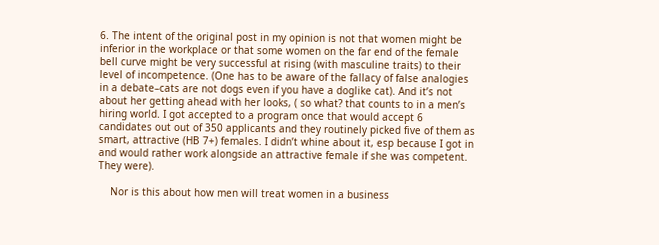6. The intent of the original post in my opinion is not that women might be inferior in the workplace or that some women on the far end of the female bell curve might be very successful at rising (with masculine traits) to their level of incompetence. (One has to be aware of the fallacy of false analogies in a debate–cats are not dogs even if you have a doglike cat). And it’s not about her getting ahead with her looks, ( so what? that counts to in a men’s hiring world. I got accepted to a program once that would accept 6 candidates out out of 350 applicants and they routinely picked five of them as smart, attractive (HB 7+) females. I didn’t whine about it, esp because I got in and would rather work alongside an attractive female if she was competent. They were).

    Nor is this about how men will treat women in a business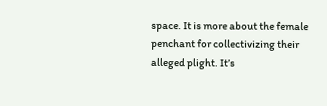space. It is more about the female penchant for collectivizing their alleged plight. It’s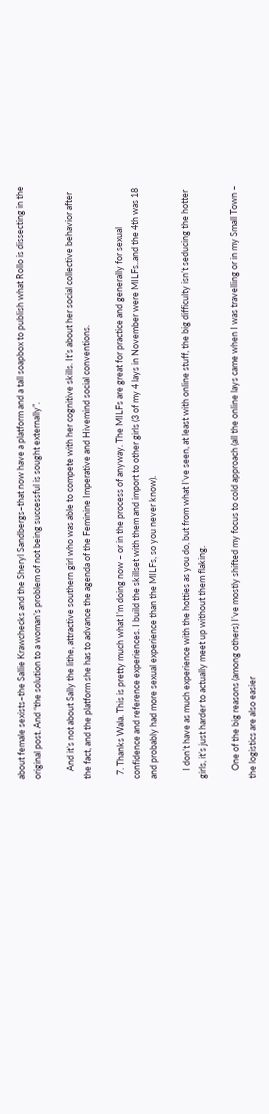about female sexists–the Sallie Krawchecks and the Sheryl Sandbergs–that now have a platform and a tall soapbox to publish what Rollo is dissecting in the original post. And “the solution to a woman’s problem of not being successful is sought externally”.

    And it’s not about Sally the lithe, attractive southern girl who was able to compete with her cognitive skills. It’s about her social collective behavior after the fact, and the platform she has to advance the agenda of the Feminine Imperative and Hivemind social conventions.

  7. Thanks Wala. This is pretty much what I’m doing now – or in the process of anyway. The MILFs are great for practice and generally for sexual confidence and reference experiences. I build the skillset with them and import to other girls (3 of my 4 lays in November were MILFs..and the 4th was 18 and probably had more sexual experience than the MILFs, so you never know).

    I don’t have as much experience with the hotties as you do, but from what I’ve seen, at least with online stuff, the big difficulty isn’t seducing the hotter girls, it’s just harder to actually meet up without them flaking.

    One of the big reasons (among others) I’ve mostly shifted my focus to cold approach (all the online lays came when I was travelling or in my Small Town – the logistics are also easier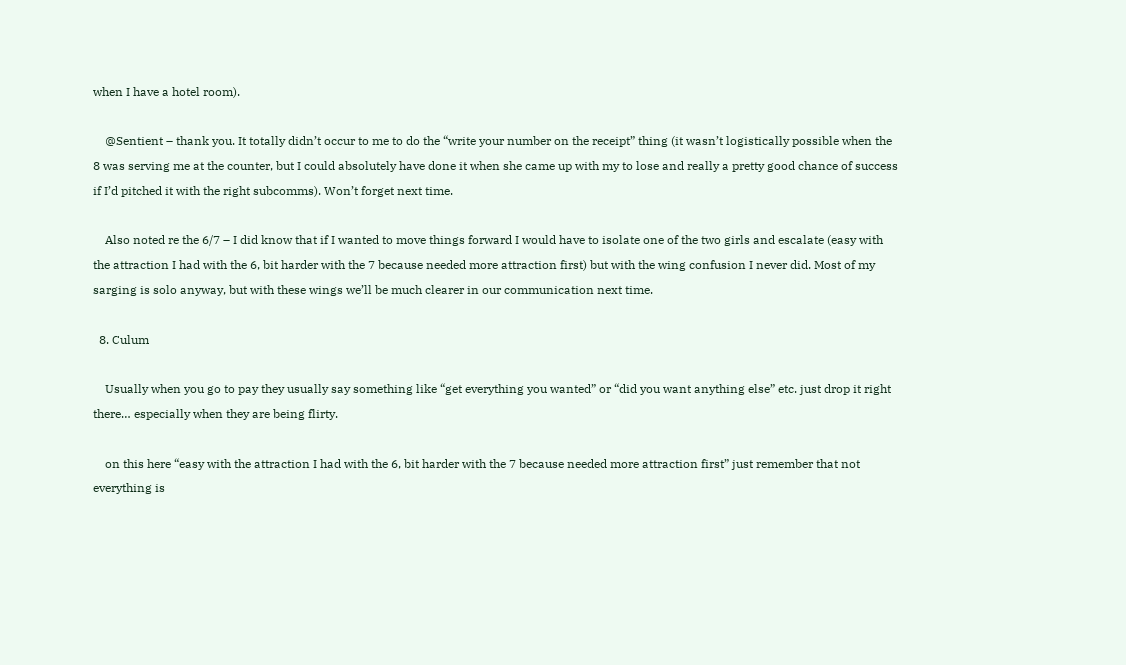when I have a hotel room).

    @Sentient – thank you. It totally didn’t occur to me to do the “write your number on the receipt” thing (it wasn’t logistically possible when the 8 was serving me at the counter, but I could absolutely have done it when she came up with my to lose and really a pretty good chance of success if I’d pitched it with the right subcomms). Won’t forget next time.

    Also noted re the 6/7 – I did know that if I wanted to move things forward I would have to isolate one of the two girls and escalate (easy with the attraction I had with the 6, bit harder with the 7 because needed more attraction first) but with the wing confusion I never did. Most of my sarging is solo anyway, but with these wings we’ll be much clearer in our communication next time.

  8. Culum

    Usually when you go to pay they usually say something like “get everything you wanted” or “did you want anything else” etc. just drop it right there… especially when they are being flirty.

    on this here “easy with the attraction I had with the 6, bit harder with the 7 because needed more attraction first” just remember that not everything is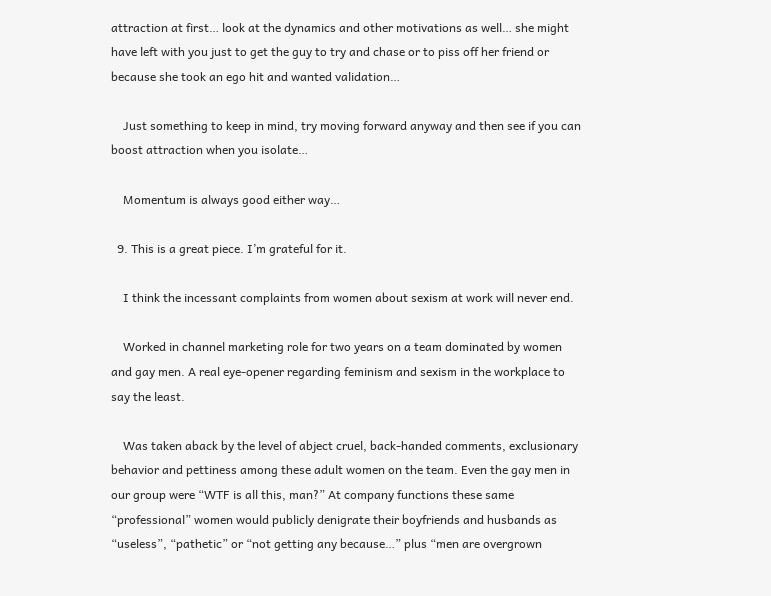attraction at first… look at the dynamics and other motivations as well… she might have left with you just to get the guy to try and chase or to piss off her friend or because she took an ego hit and wanted validation…

    Just something to keep in mind, try moving forward anyway and then see if you can boost attraction when you isolate…

    Momentum is always good either way…

  9. This is a great piece. I’m grateful for it.

    I think the incessant complaints from women about sexism at work will never end.

    Worked in channel marketing role for two years on a team dominated by women and gay men. A real eye-opener regarding feminism and sexism in the workplace to say the least.

    Was taken aback by the level of abject cruel, back-handed comments, exclusionary behavior and pettiness among these adult women on the team. Even the gay men in our group were “WTF is all this, man?” At company functions these same “professional” women would publicly denigrate their boyfriends and husbands as “useless”, “pathetic” or “not getting any because…” plus “men are overgrown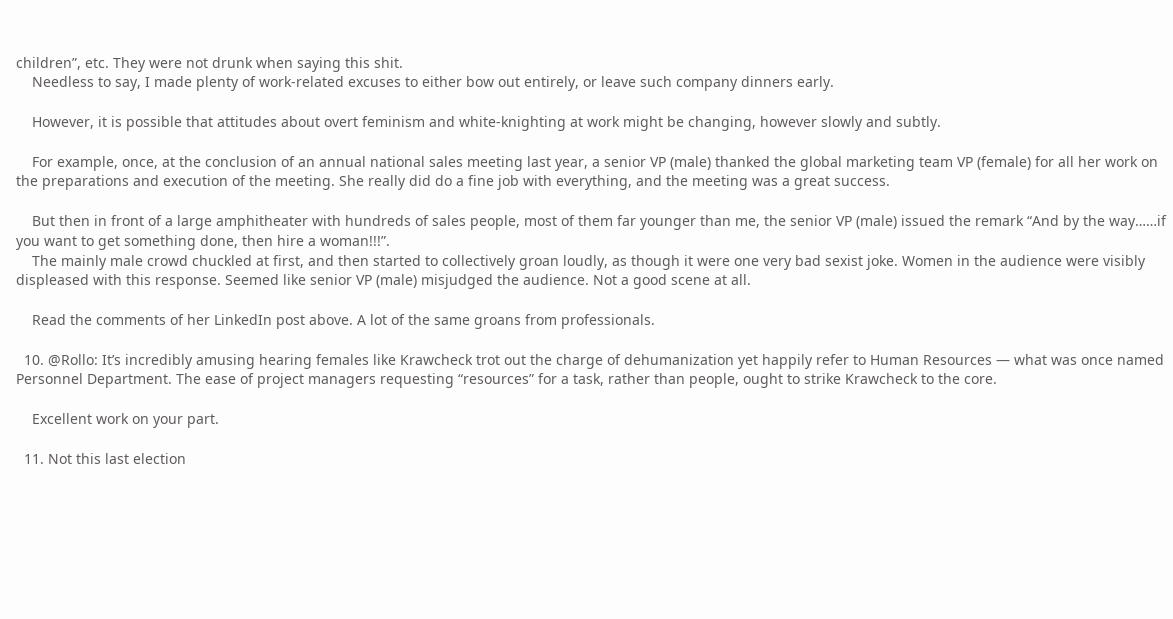children”, etc. They were not drunk when saying this shit.
    Needless to say, I made plenty of work-related excuses to either bow out entirely, or leave such company dinners early.

    However, it is possible that attitudes about overt feminism and white-knighting at work might be changing, however slowly and subtly.

    For example, once, at the conclusion of an annual national sales meeting last year, a senior VP (male) thanked the global marketing team VP (female) for all her work on the preparations and execution of the meeting. She really did do a fine job with everything, and the meeting was a great success.

    But then in front of a large amphitheater with hundreds of sales people, most of them far younger than me, the senior VP (male) issued the remark “And by the way……if you want to get something done, then hire a woman!!!”.
    The mainly male crowd chuckled at first, and then started to collectively groan loudly, as though it were one very bad sexist joke. Women in the audience were visibly displeased with this response. Seemed like senior VP (male) misjudged the audience. Not a good scene at all.

    Read the comments of her LinkedIn post above. A lot of the same groans from professionals.

  10. @Rollo: It’s incredibly amusing hearing females like Krawcheck trot out the charge of dehumanization yet happily refer to Human Resources — what was once named Personnel Department. The ease of project managers requesting “resources” for a task, rather than people, ought to strike Krawcheck to the core.

    Excellent work on your part.

  11. Not this last election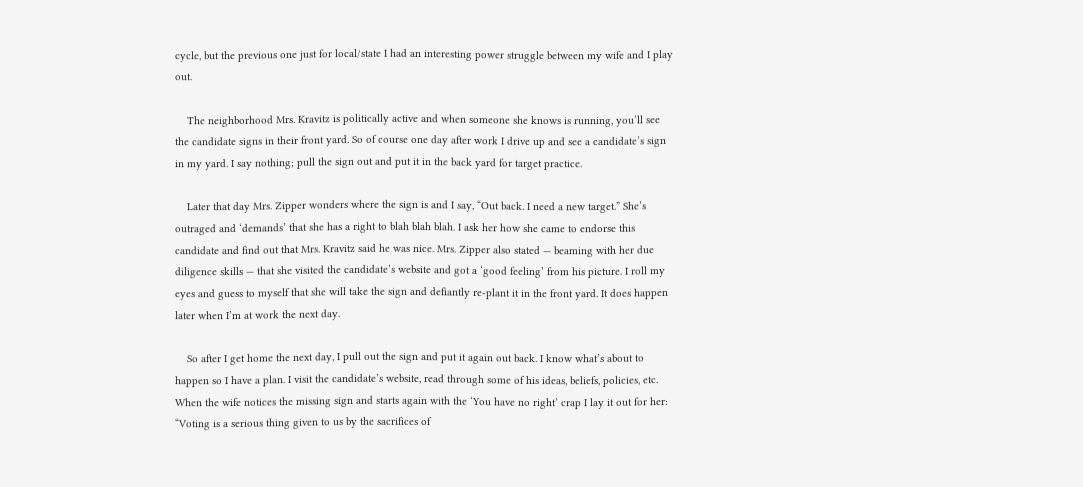cycle, but the previous one just for local/state I had an interesting power struggle between my wife and I play out.

    The neighborhood Mrs. Kravitz is politically active and when someone she knows is running, you’ll see the candidate signs in their front yard. So of course one day after work I drive up and see a candidate’s sign in my yard. I say nothing; pull the sign out and put it in the back yard for target practice.

    Later that day Mrs. Zipper wonders where the sign is and I say, “Out back. I need a new target.” She’s outraged and ‘demands’ that she has a right to blah blah blah. I ask her how she came to endorse this candidate and find out that Mrs. Kravitz said he was nice. Mrs. Zipper also stated — beaming with her due diligence skills — that she visited the candidate’s website and got a ‘good feeling’ from his picture. I roll my eyes and guess to myself that she will take the sign and defiantly re-plant it in the front yard. It does happen later when I’m at work the next day.

    So after I get home the next day, I pull out the sign and put it again out back. I know what’s about to happen so I have a plan. I visit the candidate’s website, read through some of his ideas, beliefs, policies, etc. When the wife notices the missing sign and starts again with the ‘You have no right’ crap I lay it out for her: “Voting is a serious thing given to us by the sacrifices of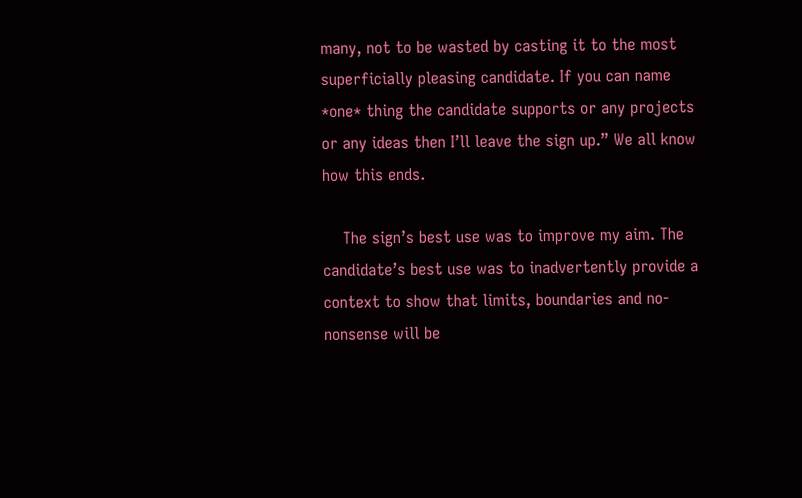many, not to be wasted by casting it to the most superficially pleasing candidate. If you can name *one* thing the candidate supports or any projects or any ideas then I’ll leave the sign up.” We all know how this ends.

    The sign’s best use was to improve my aim. The candidate’s best use was to inadvertently provide a context to show that limits, boundaries and no-nonsense will be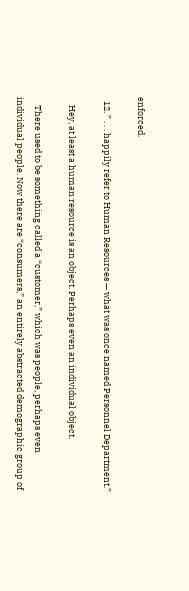enforced.

  12. ” . . . happily refer to Human Resources — what was once named Personnel Department.”

    Hey, at least a human resource is an object. Perhaps even an individual object.

    There used to be something called a “customer,” which was people, perhaps even individual people. Now there are “consumers,” an entirely abstracted demographic group of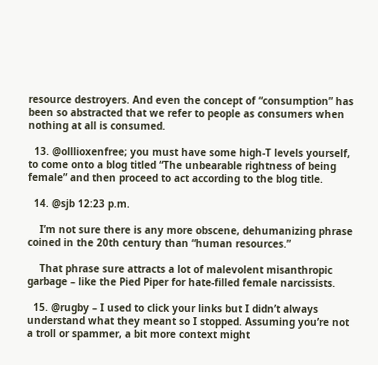resource destroyers. And even the concept of “consumption” has been so abstracted that we refer to people as consumers when nothing at all is consumed.

  13. @olllioxenfree; you must have some high-T levels yourself, to come onto a blog titled “The unbearable rightness of being female” and then proceed to act according to the blog title.

  14. @sjb 12:23 p.m.

    I’m not sure there is any more obscene, dehumanizing phrase coined in the 20th century than “human resources.”

    That phrase sure attracts a lot of malevolent misanthropic garbage – like the Pied Piper for hate-filled female narcissists.

  15. @rugby – I used to click your links but I didn’t always understand what they meant so I stopped. Assuming you’re not a troll or spammer, a bit more context might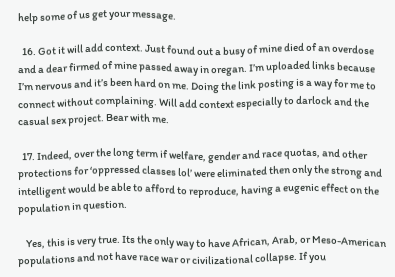help some of us get your message.

  16. Got it will add context. Just found out a busy of mine died of an overdose and a dear firmed of mine passed away in oregan. I’m uploaded links because I’m nervous and it’s been hard on me. Doing the link posting is a way for me to connect without complaining. Will add context especially to darlock and the casual sex project. Bear with me.

  17. Indeed, over the long term if welfare, gender and race quotas, and other protections for ‘oppressed classes lol’ were eliminated then only the strong and intelligent would be able to afford to reproduce, having a eugenic effect on the population in question.

    Yes, this is very true. Its the only way to have African, Arab, or Meso-American populations and not have race war or civilizational collapse. If you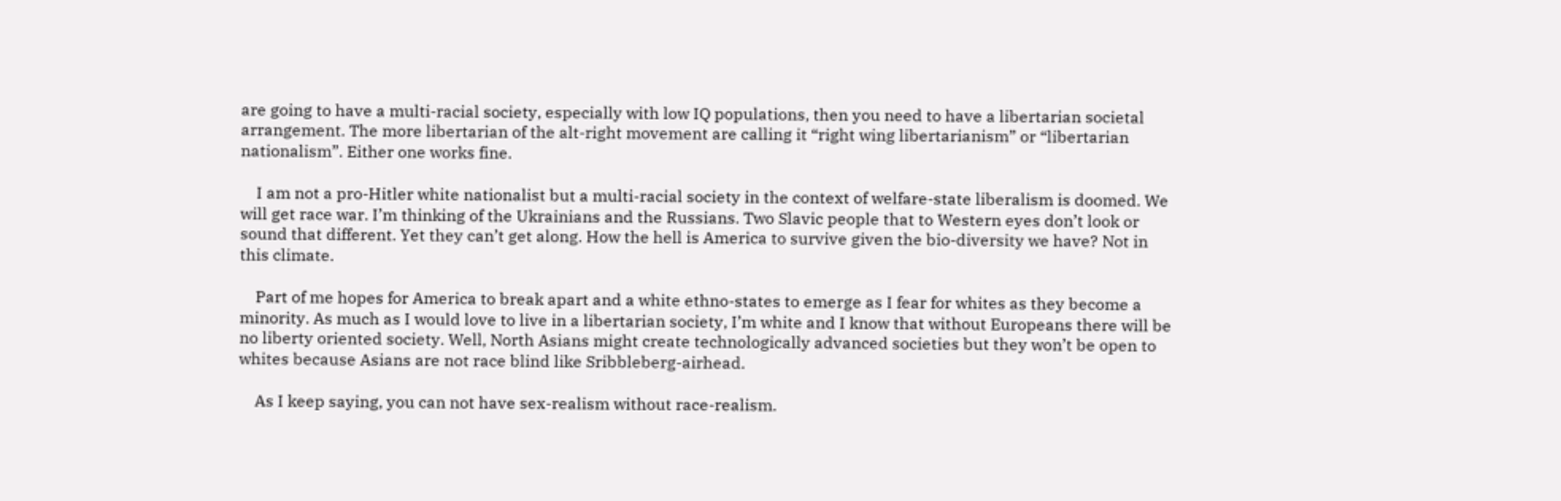are going to have a multi-racial society, especially with low IQ populations, then you need to have a libertarian societal arrangement. The more libertarian of the alt-right movement are calling it “right wing libertarianism” or “libertarian nationalism”. Either one works fine.

    I am not a pro-Hitler white nationalist but a multi-racial society in the context of welfare-state liberalism is doomed. We will get race war. I’m thinking of the Ukrainians and the Russians. Two Slavic people that to Western eyes don’t look or sound that different. Yet they can’t get along. How the hell is America to survive given the bio-diversity we have? Not in this climate.

    Part of me hopes for America to break apart and a white ethno-states to emerge as I fear for whites as they become a minority. As much as I would love to live in a libertarian society, I’m white and I know that without Europeans there will be no liberty oriented society. Well, North Asians might create technologically advanced societies but they won’t be open to whites because Asians are not race blind like Sribbleberg-airhead.

    As I keep saying, you can not have sex-realism without race-realism.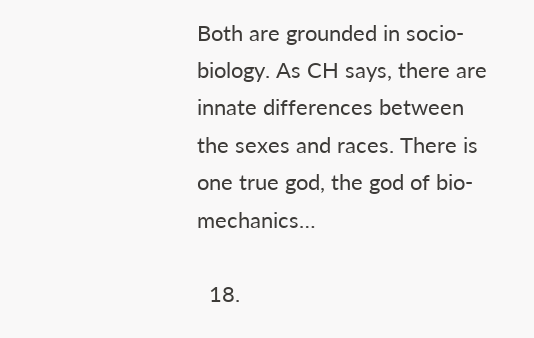Both are grounded in socio-biology. As CH says, there are innate differences between the sexes and races. There is one true god, the god of bio-mechanics…

  18.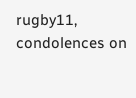rugby11, condolences on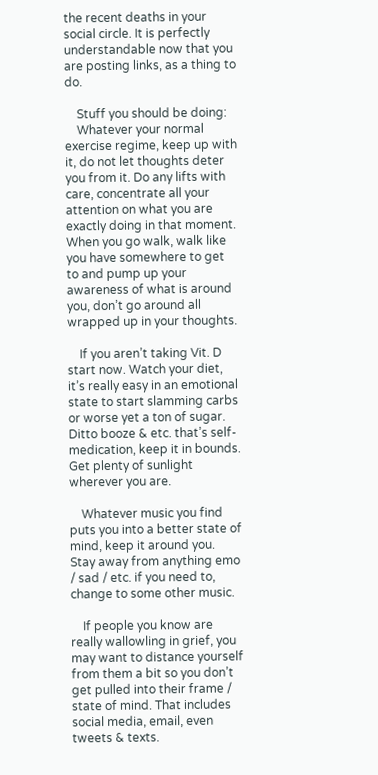the recent deaths in your social circle. It is perfectly understandable now that you are posting links, as a thing to do.

    Stuff you should be doing:
    Whatever your normal exercise regime, keep up with it, do not let thoughts deter you from it. Do any lifts with care, concentrate all your attention on what you are exactly doing in that moment. When you go walk, walk like you have somewhere to get to and pump up your awareness of what is around you, don’t go around all wrapped up in your thoughts.

    If you aren’t taking Vit. D start now. Watch your diet, it’s really easy in an emotional state to start slamming carbs or worse yet a ton of sugar. Ditto booze & etc. that’s self-medication, keep it in bounds. Get plenty of sunlight wherever you are.

    Whatever music you find puts you into a better state of mind, keep it around you. Stay away from anything emo / sad / etc. if you need to, change to some other music.

    If people you know are really wallowling in grief, you may want to distance yourself from them a bit so you don’t get pulled into their frame / state of mind. That includes social media, email, even tweets & texts.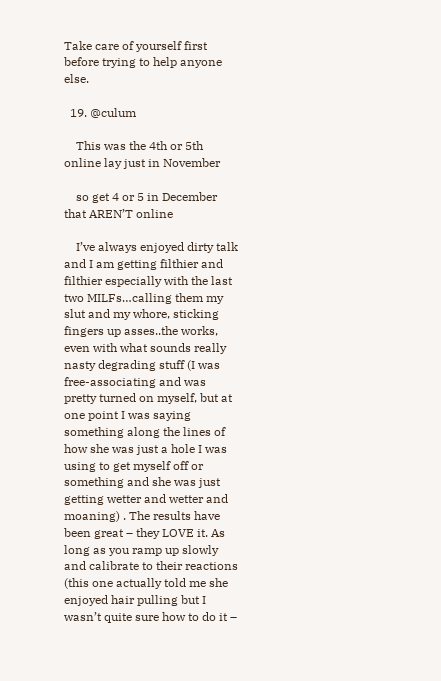Take care of yourself first before trying to help anyone else.

  19. @culum

    This was the 4th or 5th online lay just in November

    so get 4 or 5 in December that AREN’T online

    I’ve always enjoyed dirty talk and I am getting filthier and filthier especially with the last two MILFs…calling them my slut and my whore, sticking fingers up asses..the works, even with what sounds really nasty degrading stuff (I was free-associating and was pretty turned on myself, but at one point I was saying something along the lines of how she was just a hole I was using to get myself off or something and she was just getting wetter and wetter and moaning) . The results have been great – they LOVE it. As long as you ramp up slowly and calibrate to their reactions (this one actually told me she enjoyed hair pulling but I wasn’t quite sure how to do it –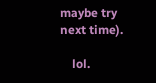maybe try next time).

    lol.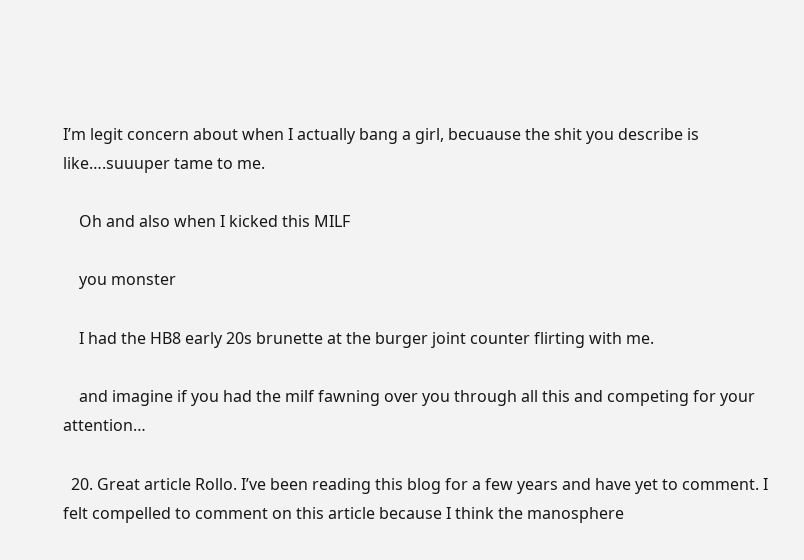I’m legit concern about when I actually bang a girl, becuause the shit you describe is like….suuuper tame to me.

    Oh and also when I kicked this MILF

    you monster

    I had the HB8 early 20s brunette at the burger joint counter flirting with me.

    and imagine if you had the milf fawning over you through all this and competing for your attention…

  20. Great article Rollo. I’ve been reading this blog for a few years and have yet to comment. I felt compelled to comment on this article because I think the manosphere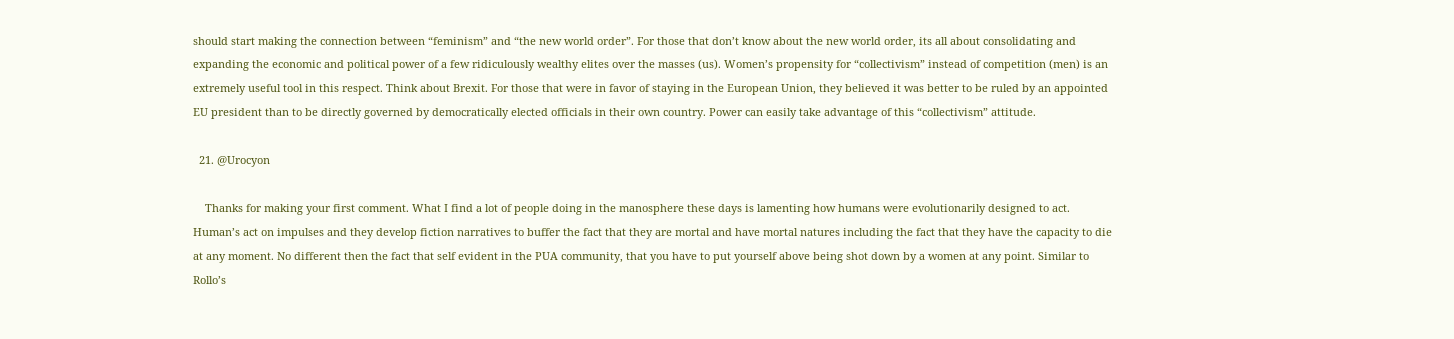should start making the connection between “feminism” and “the new world order”. For those that don’t know about the new world order, its all about consolidating and expanding the economic and political power of a few ridiculously wealthy elites over the masses (us). Women’s propensity for “collectivism” instead of competition (men) is an extremely useful tool in this respect. Think about Brexit. For those that were in favor of staying in the European Union, they believed it was better to be ruled by an appointed EU president than to be directly governed by democratically elected officials in their own country. Power can easily take advantage of this “collectivism” attitude.

  21. @Urocyon

    Thanks for making your first comment. What I find a lot of people doing in the manosphere these days is lamenting how humans were evolutionarily designed to act. Human’s act on impulses and they develop fiction narratives to buffer the fact that they are mortal and have mortal natures including the fact that they have the capacity to die at any moment. No different then the fact that self evident in the PUA community, that you have to put yourself above being shot down by a women at any point. Similar to Rollo’s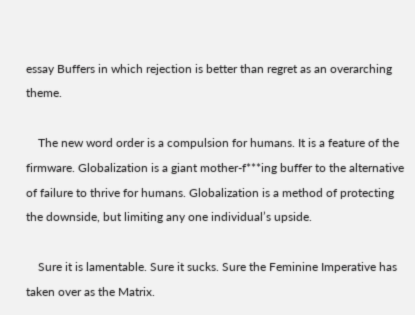essay Buffers in which rejection is better than regret as an overarching theme.

    The new word order is a compulsion for humans. It is a feature of the firmware. Globalization is a giant mother-f***ing buffer to the alternative of failure to thrive for humans. Globalization is a method of protecting the downside, but limiting any one individual’s upside.

    Sure it is lamentable. Sure it sucks. Sure the Feminine Imperative has taken over as the Matrix.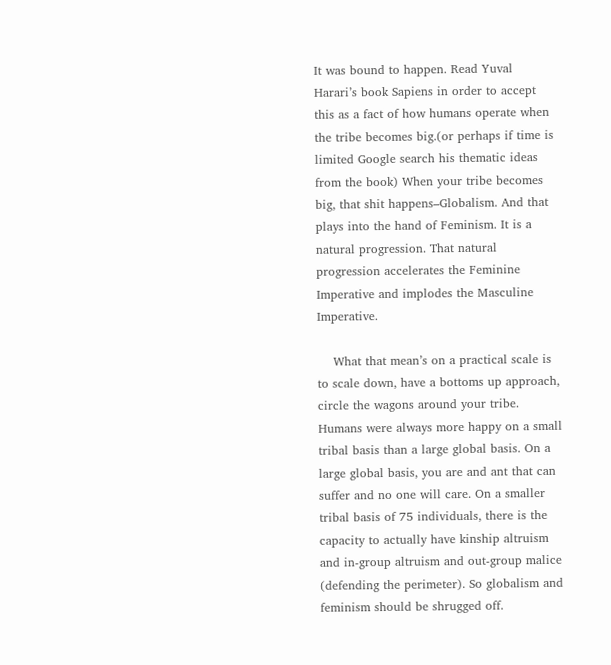It was bound to happen. Read Yuval Harari’s book Sapiens in order to accept this as a fact of how humans operate when the tribe becomes big.(or perhaps if time is limited Google search his thematic ideas from the book) When your tribe becomes big, that shit happens–Globalism. And that plays into the hand of Feminism. It is a natural progression. That natural progression accelerates the Feminine Imperative and implodes the Masculine Imperative.

    What that mean’s on a practical scale is to scale down, have a bottoms up approach, circle the wagons around your tribe. Humans were always more happy on a small tribal basis than a large global basis. On a large global basis, you are and ant that can suffer and no one will care. On a smaller tribal basis of 75 individuals, there is the capacity to actually have kinship altruism and in-group altruism and out-group malice (defending the perimeter). So globalism and feminism should be shrugged off.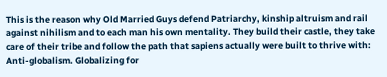This is the reason why Old Married Guys defend Patriarchy, kinship altruism and rail against nihilism and to each man his own mentality. They build their castle, they take care of their tribe and follow the path that sapiens actually were built to thrive with: Anti-globalism. Globalizing for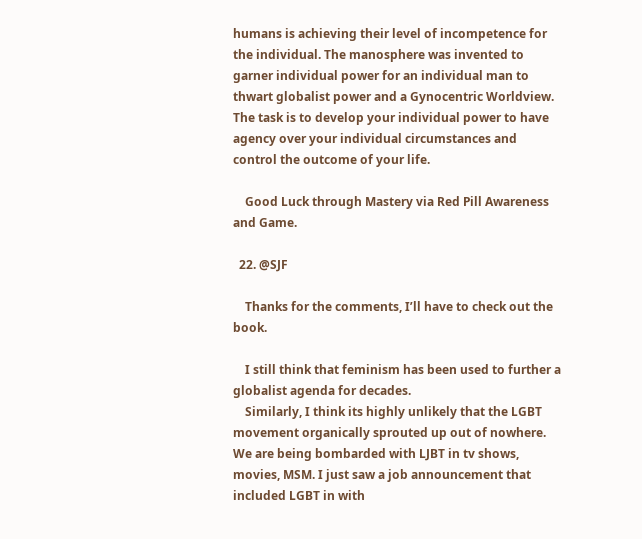humans is achieving their level of incompetence for the individual. The manosphere was invented to garner individual power for an individual man to thwart globalist power and a Gynocentric Worldview. The task is to develop your individual power to have agency over your individual circumstances and control the outcome of your life.

    Good Luck through Mastery via Red Pill Awareness and Game.

  22. @SJF

    Thanks for the comments, I’ll have to check out the book.

    I still think that feminism has been used to further a globalist agenda for decades.
    Similarly, I think its highly unlikely that the LGBT movement organically sprouted up out of nowhere. We are being bombarded with LJBT in tv shows, movies, MSM. I just saw a job announcement that included LGBT in with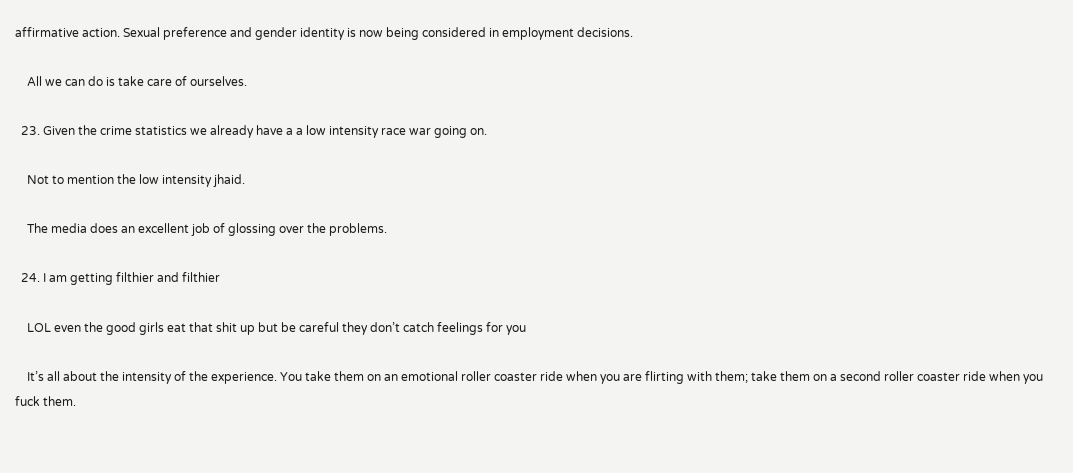affirmative action. Sexual preference and gender identity is now being considered in employment decisions.

    All we can do is take care of ourselves.

  23. Given the crime statistics we already have a a low intensity race war going on.

    Not to mention the low intensity jhaid.

    The media does an excellent job of glossing over the problems.

  24. I am getting filthier and filthier

    LOL even the good girls eat that shit up but be careful they don’t catch feelings for you

    It’s all about the intensity of the experience. You take them on an emotional roller coaster ride when you are flirting with them; take them on a second roller coaster ride when you fuck them.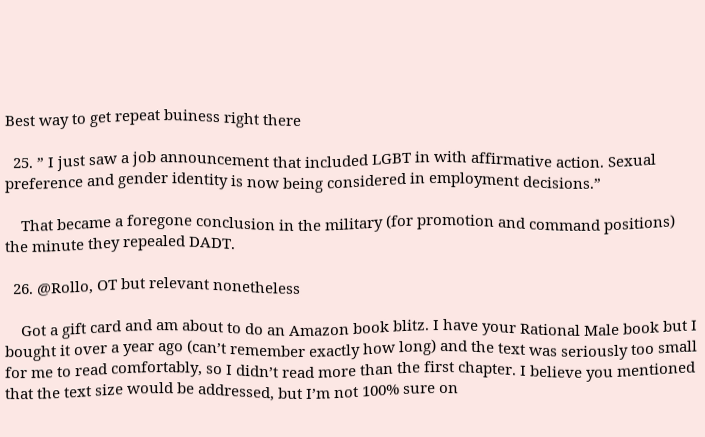Best way to get repeat buiness right there

  25. ” I just saw a job announcement that included LGBT in with affirmative action. Sexual preference and gender identity is now being considered in employment decisions.”

    That became a foregone conclusion in the military (for promotion and command positions) the minute they repealed DADT.

  26. @Rollo, OT but relevant nonetheless

    Got a gift card and am about to do an Amazon book blitz. I have your Rational Male book but I bought it over a year ago (can’t remember exactly how long) and the text was seriously too small for me to read comfortably, so I didn’t read more than the first chapter. I believe you mentioned that the text size would be addressed, but I’m not 100% sure on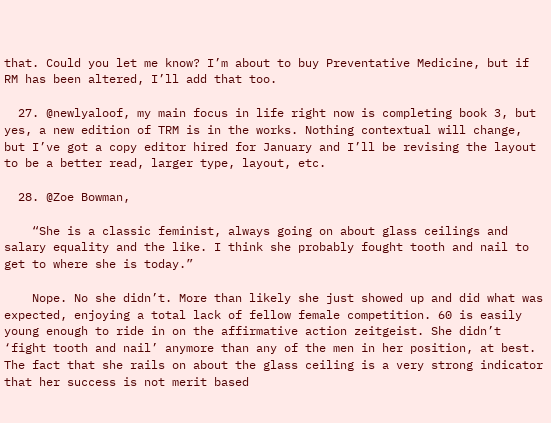that. Could you let me know? I’m about to buy Preventative Medicine, but if RM has been altered, I’ll add that too.

  27. @newlyaloof, my main focus in life right now is completing book 3, but yes, a new edition of TRM is in the works. Nothing contextual will change, but I’ve got a copy editor hired for January and I’ll be revising the layout to be a better read, larger type, layout, etc.

  28. @Zoe Bowman,

    “She is a classic feminist, always going on about glass ceilings and salary equality and the like. I think she probably fought tooth and nail to get to where she is today.”

    Nope. No she didn’t. More than likely she just showed up and did what was expected, enjoying a total lack of fellow female competition. 60 is easily young enough to ride in on the affirmative action zeitgeist. She didn’t ‘fight tooth and nail’ anymore than any of the men in her position, at best. The fact that she rails on about the glass ceiling is a very strong indicator that her success is not merit based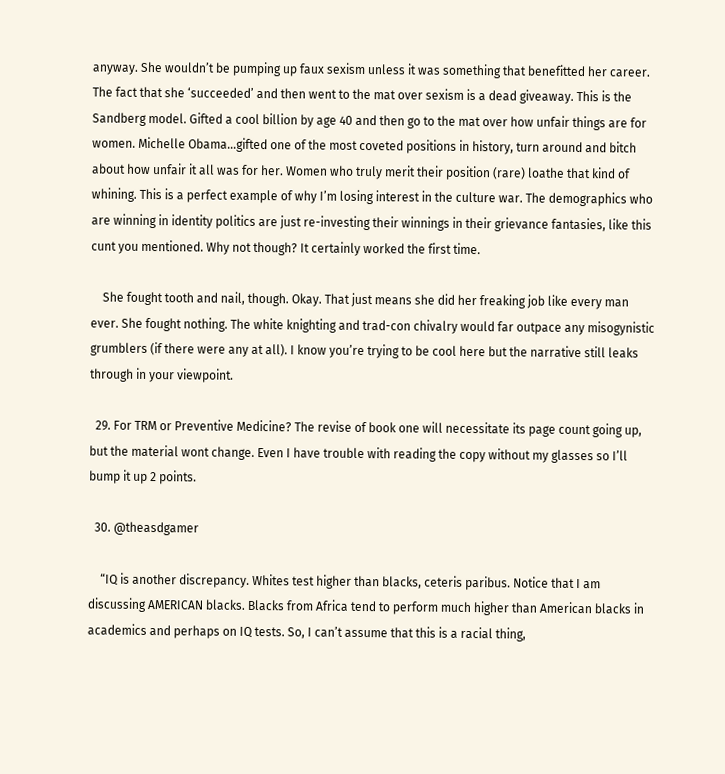anyway. She wouldn’t be pumping up faux sexism unless it was something that benefitted her career. The fact that she ‘succeeded’ and then went to the mat over sexism is a dead giveaway. This is the Sandberg model. Gifted a cool billion by age 40 and then go to the mat over how unfair things are for women. Michelle Obama…gifted one of the most coveted positions in history, turn around and bitch about how unfair it all was for her. Women who truly merit their position (rare) loathe that kind of whining. This is a perfect example of why I’m losing interest in the culture war. The demographics who are winning in identity politics are just re-investing their winnings in their grievance fantasies, like this cunt you mentioned. Why not though? It certainly worked the first time.

    She fought tooth and nail, though. Okay. That just means she did her freaking job like every man ever. She fought nothing. The white knighting and trad-con chivalry would far outpace any misogynistic grumblers (if there were any at all). I know you’re trying to be cool here but the narrative still leaks through in your viewpoint.

  29. For TRM or Preventive Medicine? The revise of book one will necessitate its page count going up, but the material wont change. Even I have trouble with reading the copy without my glasses so I’ll bump it up 2 points.

  30. @theasdgamer

    “IQ is another discrepancy. Whites test higher than blacks, ceteris paribus. Notice that I am discussing AMERICAN blacks. Blacks from Africa tend to perform much higher than American blacks in academics and perhaps on IQ tests. So, I can’t assume that this is a racial thing,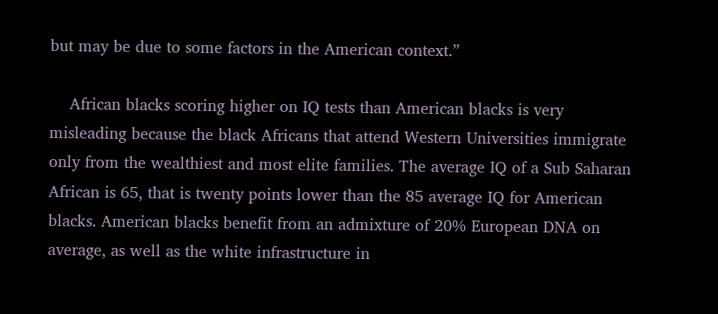but may be due to some factors in the American context.”

    African blacks scoring higher on IQ tests than American blacks is very misleading because the black Africans that attend Western Universities immigrate only from the wealthiest and most elite families. The average IQ of a Sub Saharan African is 65, that is twenty points lower than the 85 average IQ for American blacks. American blacks benefit from an admixture of 20% European DNA on average, as well as the white infrastructure in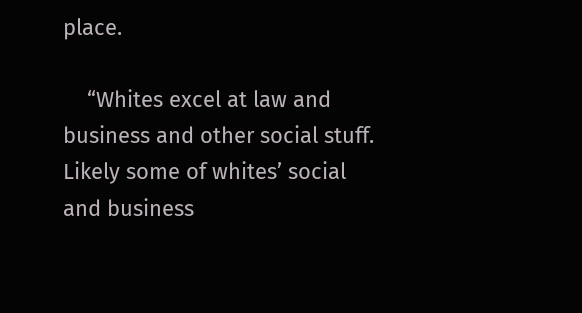place.

    “Whites excel at law and business and other social stuff. Likely some of whites’ social and business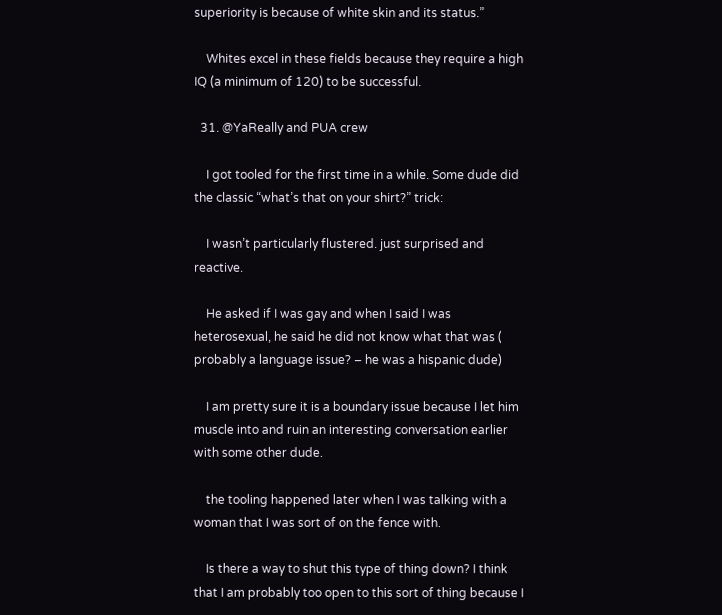superiority is because of white skin and its status.”

    Whites excel in these fields because they require a high IQ (a minimum of 120) to be successful.

  31. @YaReally and PUA crew

    I got tooled for the first time in a while. Some dude did the classic “what’s that on your shirt?” trick:

    I wasn’t particularly flustered. just surprised and reactive.

    He asked if I was gay and when I said I was heterosexual, he said he did not know what that was ( probably a language issue? – he was a hispanic dude)

    I am pretty sure it is a boundary issue because I let him muscle into and ruin an interesting conversation earlier with some other dude.

    the tooling happened later when I was talking with a woman that I was sort of on the fence with.

    Is there a way to shut this type of thing down? I think that I am probably too open to this sort of thing because I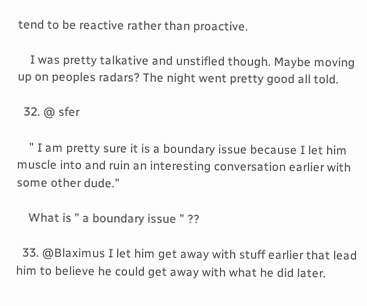tend to be reactive rather than proactive.

    I was pretty talkative and unstifled though. Maybe moving up on peoples radars? The night went pretty good all told.

  32. @ sfer

    ” I am pretty sure it is a boundary issue because I let him muscle into and ruin an interesting conversation earlier with some other dude.”

    What is ” a boundary issue ” ??

  33. @Blaximus I let him get away with stuff earlier that lead him to believe he could get away with what he did later.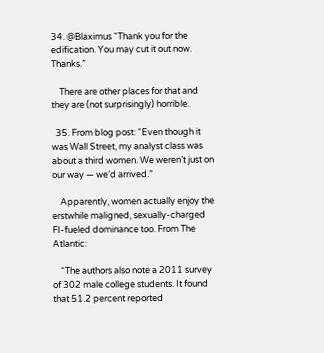34. @Blaximus “Thank you for the edification. You may cut it out now. Thanks.”

    There are other places for that and they are (not surprisingly) horrible.

  35. From blog post: “Even though it was Wall Street, my analyst class was about a third women. We weren’t just on our way — we’d arrived.”

    Apparently, women actually enjoy the erstwhile maligned, sexually-charged FI-fueled dominance too. From The Atlantic:

    “The authors also note a 2011 survey of 302 male college students. It found that 51.2 percent reported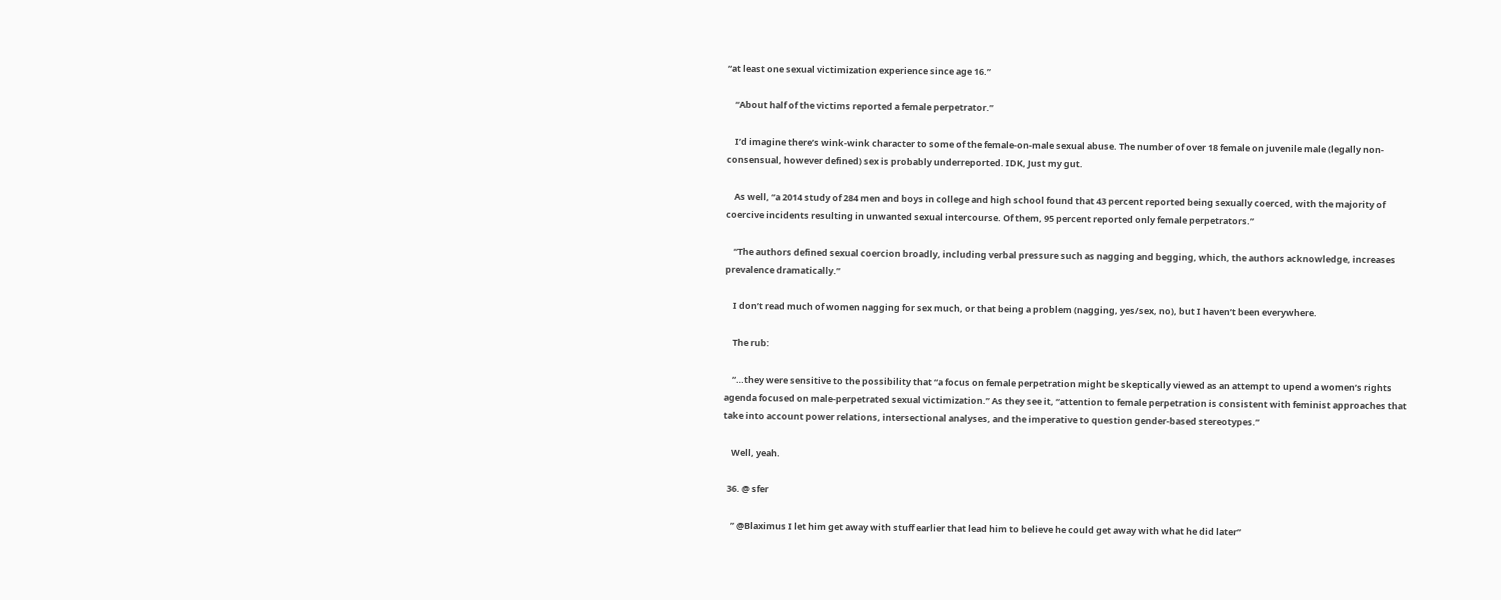“at least one sexual victimization experience since age 16.”

    “About half of the victims reported a female perpetrator.”

    I’d imagine there’s wink-wink character to some of the female-on-male sexual abuse. The number of over 18 female on juvenile male (legally non-consensual, however defined) sex is probably underreported. IDK, Just my gut.

    As well, “a 2014 study of 284 men and boys in college and high school found that 43 percent reported being sexually coerced, with the majority of coercive incidents resulting in unwanted sexual intercourse. Of them, 95 percent reported only female perpetrators.”

    “The authors defined sexual coercion broadly, including verbal pressure such as nagging and begging, which, the authors acknowledge, increases prevalence dramatically.”

    I don’t read much of women nagging for sex much, or that being a problem (nagging, yes/sex, no), but I haven’t been everywhere.

    The rub:

    “…they were sensitive to the possibility that “a focus on female perpetration might be skeptically viewed as an attempt to upend a women’s rights agenda focused on male-perpetrated sexual victimization.” As they see it, “attention to female perpetration is consistent with feminist approaches that take into account power relations, intersectional analyses, and the imperative to question gender-based stereotypes.”

    Well, yeah.

  36. @ sfer

    ” @Blaximus I let him get away with stuff earlier that lead him to believe he could get away with what he did later”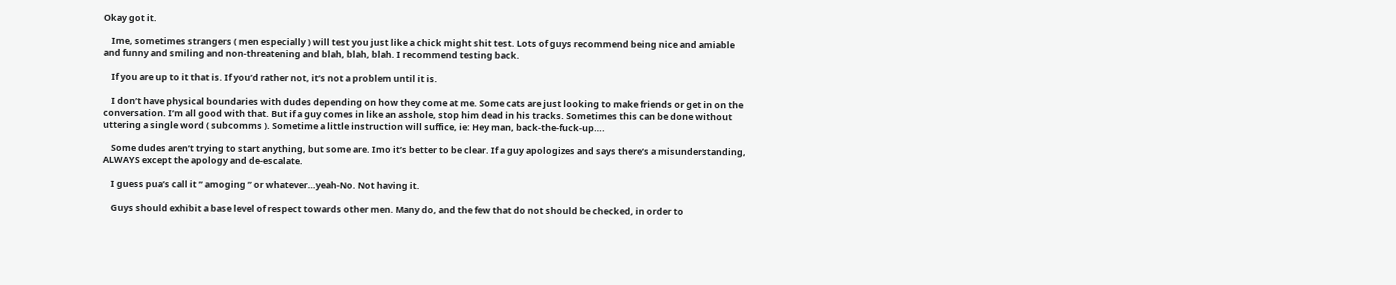Okay got it.

    Ime, sometimes strangers ( men especially ) will test you just like a chick might shit test. Lots of guys recommend being nice and amiable and funny and smiling and non-threatening and blah, blah, blah. I recommend testing back.

    If you are up to it that is. If you’d rather not, it’s not a problem until it is.

    I don’t have physical boundaries with dudes depending on how they come at me. Some cats are just looking to make friends or get in on the conversation. I’m all good with that. But if a guy comes in like an asshole, stop him dead in his tracks. Sometimes this can be done without uttering a single word ( subcomms ). Sometime a little instruction will suffice, ie: Hey man, back-the-fuck-up….

    Some dudes aren’t trying to start anything, but some are. Imo it’s better to be clear. If a guy apologizes and says there’s a misunderstanding, ALWAYS except the apology and de-escalate.

    I guess pua’s call it ” amoging ” or whatever…yeah-No. Not having it.

    Guys should exhibit a base level of respect towards other men. Many do, and the few that do not should be checked, in order to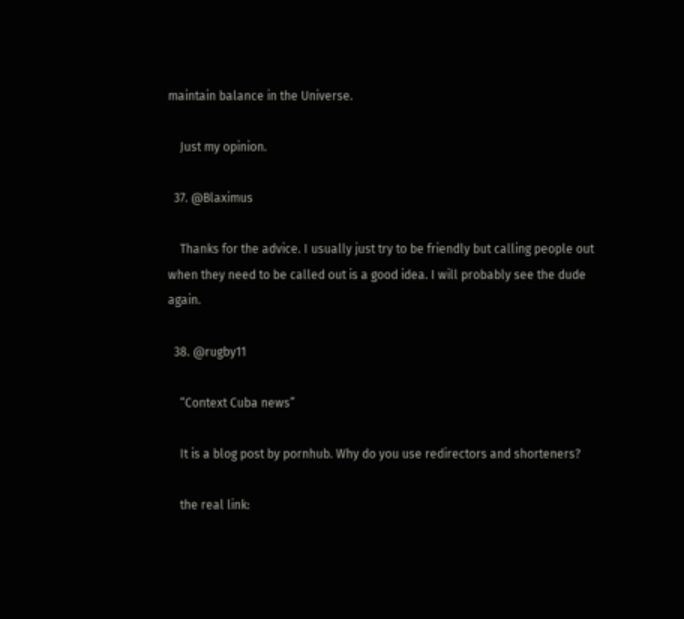maintain balance in the Universe.

    Just my opinion.

  37. @Blaximus

    Thanks for the advice. I usually just try to be friendly but calling people out when they need to be called out is a good idea. I will probably see the dude again.

  38. @rugby11

    “Context Cuba news”

    It is a blog post by pornhub. Why do you use redirectors and shorteners?

    the real link: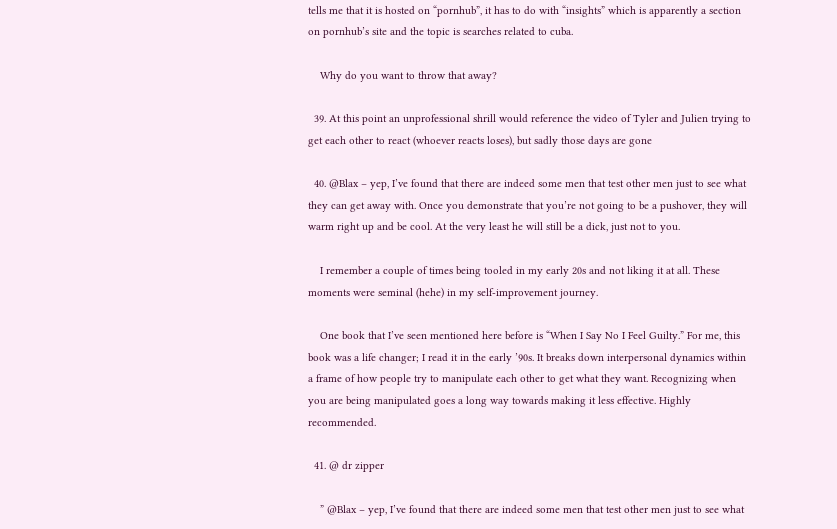tells me that it is hosted on “pornhub”, it has to do with “insights” which is apparently a section on pornhub’s site and the topic is searches related to cuba.

    Why do you want to throw that away?

  39. At this point an unprofessional shrill would reference the video of Tyler and Julien trying to get each other to react (whoever reacts loses), but sadly those days are gone

  40. @Blax – yep, I’ve found that there are indeed some men that test other men just to see what they can get away with. Once you demonstrate that you’re not going to be a pushover, they will warm right up and be cool. At the very least he will still be a dick, just not to you.

    I remember a couple of times being tooled in my early 20s and not liking it at all. These moments were seminal (hehe) in my self-improvement journey.

    One book that I’ve seen mentioned here before is “When I Say No I Feel Guilty.” For me, this book was a life changer; I read it in the early ’90s. It breaks down interpersonal dynamics within a frame of how people try to manipulate each other to get what they want. Recognizing when you are being manipulated goes a long way towards making it less effective. Highly recommended.

  41. @ dr zipper

    ” @Blax – yep, I’ve found that there are indeed some men that test other men just to see what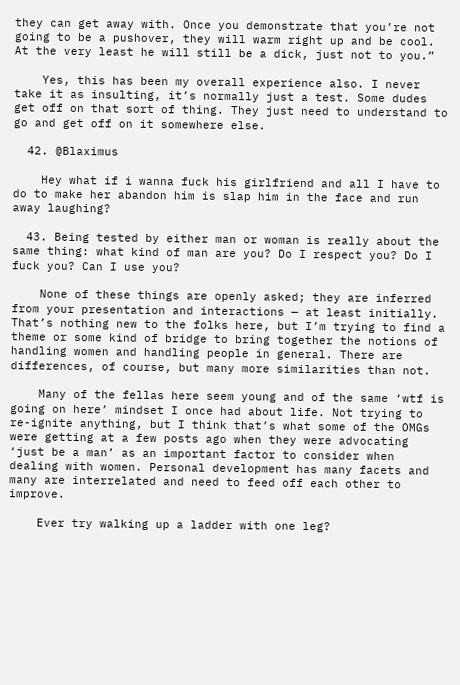they can get away with. Once you demonstrate that you’re not going to be a pushover, they will warm right up and be cool. At the very least he will still be a dick, just not to you.”

    Yes, this has been my overall experience also. I never take it as insulting, it’s normally just a test. Some dudes get off on that sort of thing. They just need to understand to go and get off on it somewhere else.

  42. @Blaximus

    Hey what if i wanna fuck his girlfriend and all I have to do to make her abandon him is slap him in the face and run away laughing?

  43. Being tested by either man or woman is really about the same thing: what kind of man are you? Do I respect you? Do I fuck you? Can I use you?

    None of these things are openly asked; they are inferred from your presentation and interactions — at least initially. That’s nothing new to the folks here, but I’m trying to find a theme or some kind of bridge to bring together the notions of handling women and handling people in general. There are differences, of course, but many more similarities than not.

    Many of the fellas here seem young and of the same ‘wtf is going on here’ mindset I once had about life. Not trying to re-ignite anything, but I think that’s what some of the OMGs were getting at a few posts ago when they were advocating ‘just be a man’ as an important factor to consider when dealing with women. Personal development has many facets and many are interrelated and need to feed off each other to improve.

    Ever try walking up a ladder with one leg?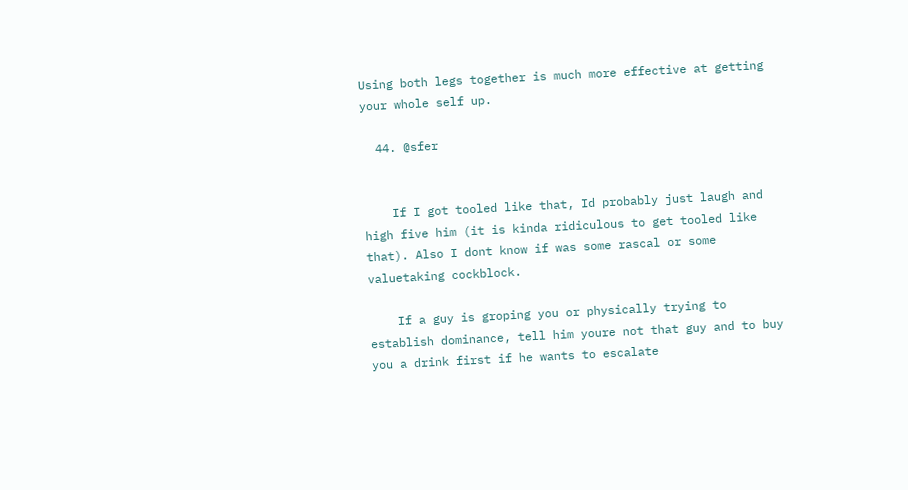Using both legs together is much more effective at getting your whole self up.

  44. @sfer


    If I got tooled like that, Id probably just laugh and high five him (it is kinda ridiculous to get tooled like that). Also I dont know if was some rascal or some valuetaking cockblock.

    If a guy is groping you or physically trying to establish dominance, tell him youre not that guy and to buy you a drink first if he wants to escalate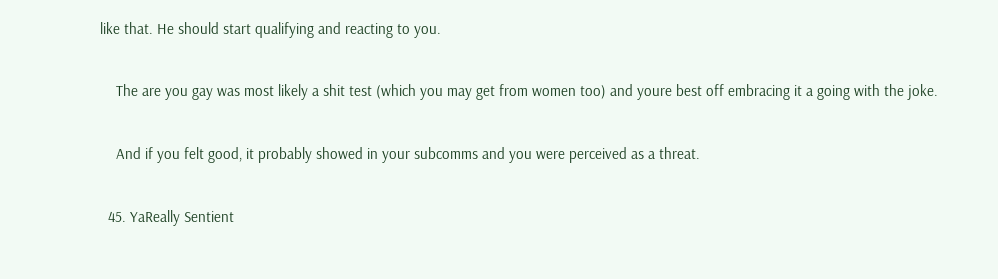like that. He should start qualifying and reacting to you.

    The are you gay was most likely a shit test (which you may get from women too) and youre best off embracing it a going with the joke.

    And if you felt good, it probably showed in your subcomms and you were perceived as a threat.

  45. YaReally Sentient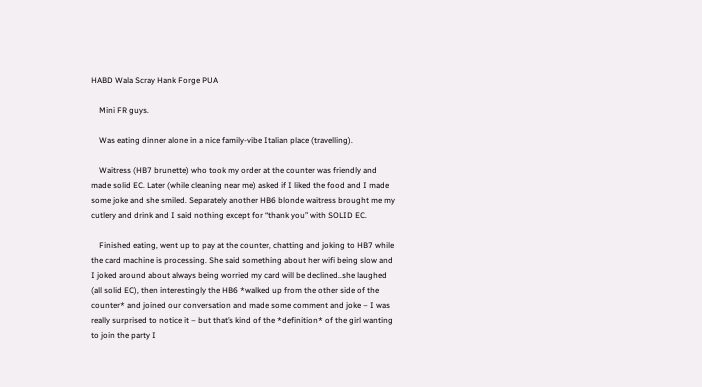HABD Wala Scray Hank Forge PUA

    Mini FR guys.

    Was eating dinner alone in a nice family-vibe Italian place (travelling).

    Waitress (HB7 brunette) who took my order at the counter was friendly and made solid EC. Later (while cleaning near me) asked if I liked the food and I made some joke and she smiled. Separately another HB6 blonde waitress brought me my cutlery and drink and I said nothing except for “thank you” with SOLID EC.

    Finished eating, went up to pay at the counter, chatting and joking to HB7 while the card machine is processing. She said something about her wifi being slow and I joked around about always being worried my card will be declined..she laughed (all solid EC), then interestingly the HB6 *walked up from the other side of the counter* and joined our conversation and made some comment and joke – I was really surprised to notice it – but that’s kind of the *definition* of the girl wanting to join the party I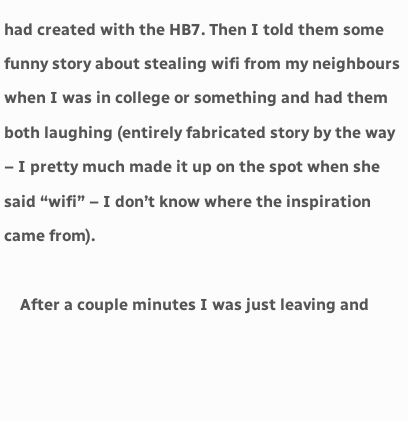had created with the HB7. Then I told them some funny story about stealing wifi from my neighbours when I was in college or something and had them both laughing (entirely fabricated story by the way – I pretty much made it up on the spot when she said “wifi” – I don’t know where the inspiration came from).

    After a couple minutes I was just leaving and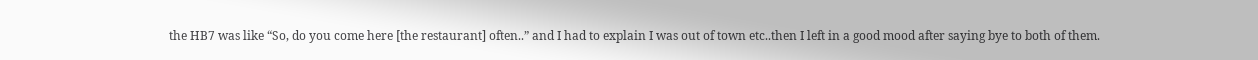the HB7 was like “So, do you come here [the restaurant] often..” and I had to explain I was out of town etc..then I left in a good mood after saying bye to both of them.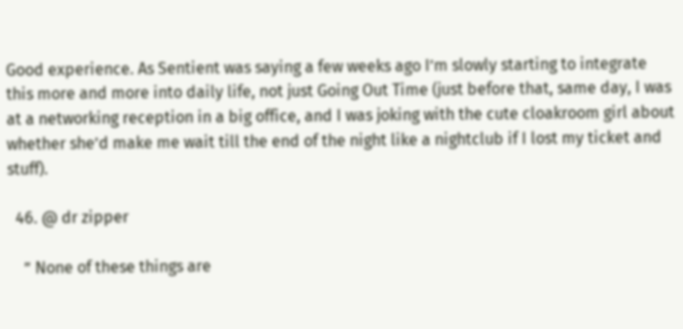Good experience. As Sentient was saying a few weeks ago I’m slowly starting to integrate this more and more into daily life, not just Going Out Time (just before that, same day, I was at a networking reception in a big office, and I was joking with the cute cloakroom girl about whether she’d make me wait till the end of the night like a nightclub if I lost my ticket and stuff).

  46. @ dr zipper

    ” None of these things are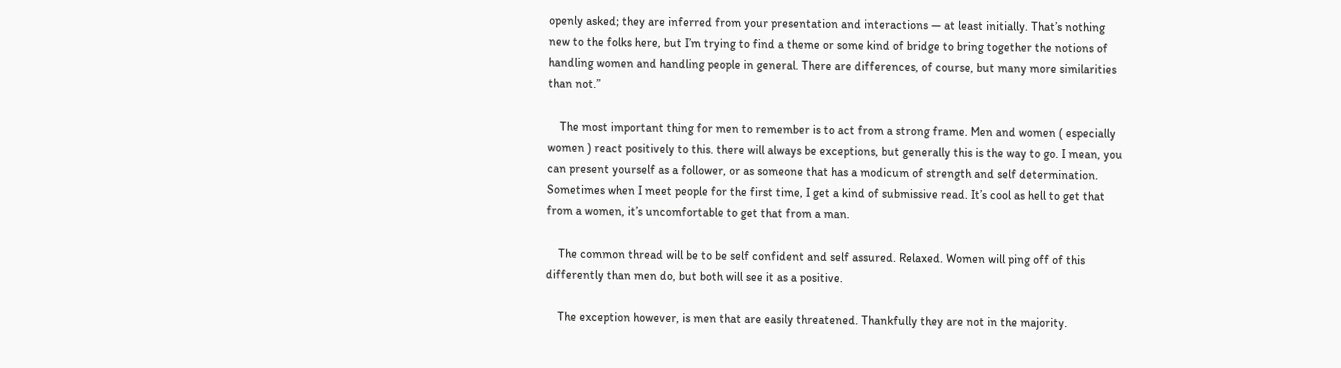openly asked; they are inferred from your presentation and interactions — at least initially. That’s nothing new to the folks here, but I’m trying to find a theme or some kind of bridge to bring together the notions of handling women and handling people in general. There are differences, of course, but many more similarities than not.”

    The most important thing for men to remember is to act from a strong frame. Men and women ( especially women ) react positively to this. there will always be exceptions, but generally this is the way to go. I mean, you can present yourself as a follower, or as someone that has a modicum of strength and self determination. Sometimes when I meet people for the first time, I get a kind of submissive read. It’s cool as hell to get that from a women, it’s uncomfortable to get that from a man.

    The common thread will be to be self confident and self assured. Relaxed. Women will ping off of this differently than men do, but both will see it as a positive.

    The exception however, is men that are easily threatened. Thankfully they are not in the majority.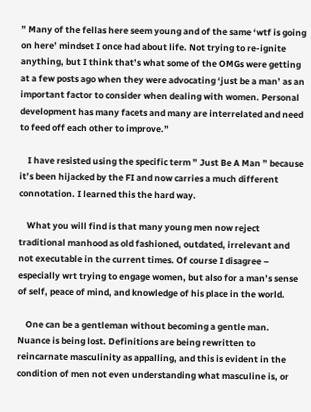” Many of the fellas here seem young and of the same ‘wtf is going on here’ mindset I once had about life. Not trying to re-ignite anything, but I think that’s what some of the OMGs were getting at a few posts ago when they were advocating ‘just be a man’ as an important factor to consider when dealing with women. Personal development has many facets and many are interrelated and need to feed off each other to improve.”

    I have resisted using the specific term ” Just Be A Man ” because it’s been hijacked by the FI and now carries a much different connotation. I learned this the hard way.

    What you will find is that many young men now reject traditional manhood as old fashioned, outdated, irrelevant and not executable in the current times. Of course I disagree – especially wrt trying to engage women, but also for a man’s sense of self, peace of mind, and knowledge of his place in the world.

    One can be a gentleman without becoming a gentle man. Nuance is being lost. Definitions are being rewritten to reincarnate masculinity as appalling, and this is evident in the condition of men not even understanding what masculine is, or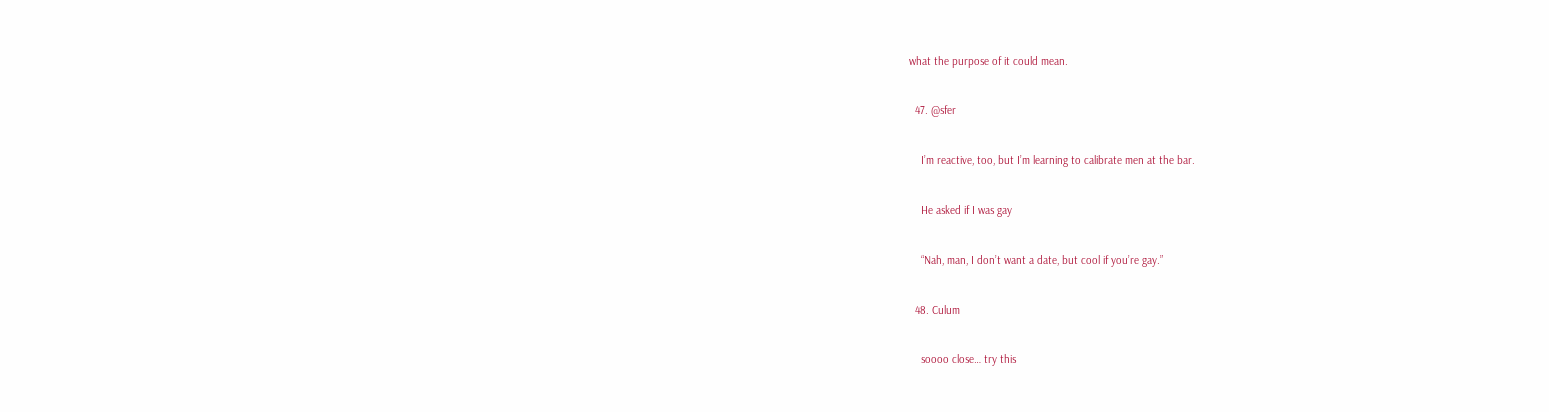what the purpose of it could mean.

  47. @sfer

    I’m reactive, too, but I’m learning to calibrate men at the bar.

    He asked if I was gay

    “Nah, man, I don’t want a date, but cool if you’re gay.”

  48. Culum

    soooo close… try this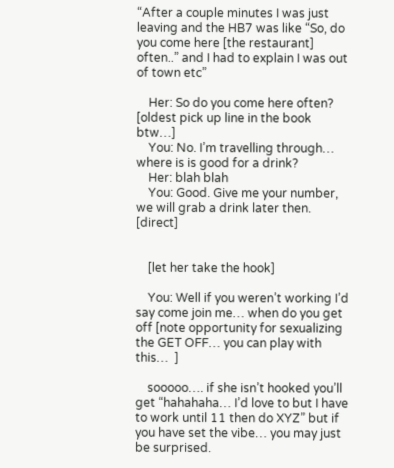“After a couple minutes I was just leaving and the HB7 was like “So, do you come here [the restaurant] often..” and I had to explain I was out of town etc”

    Her: So do you come here often? [oldest pick up line in the book btw…]
    You: No. I’m travelling through… where is is good for a drink?
    Her: blah blah
    You: Good. Give me your number, we will grab a drink later then. [direct]


    [let her take the hook]

    You: Well if you weren’t working I’d say come join me… when do you get off [note opportunity for sexualizing the GET OFF… you can play with this…  ]

    sooooo…. if she isn’t hooked you’ll get “hahahaha… I’d love to but I have to work until 11 then do XYZ” but if you have set the vibe… you may just be surprised.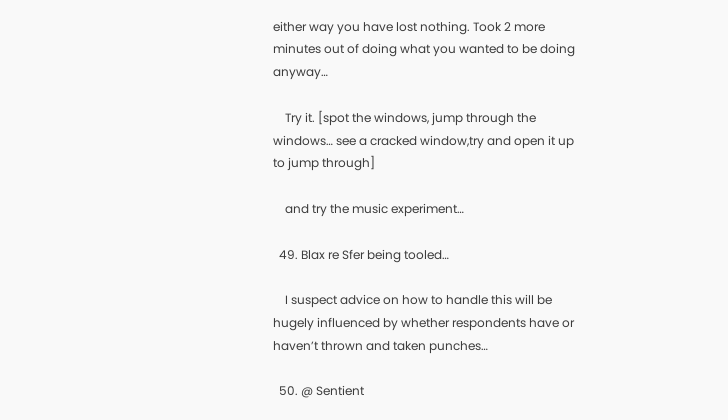either way you have lost nothing. Took 2 more minutes out of doing what you wanted to be doing anyway…

    Try it. [spot the windows, jump through the windows… see a cracked window,try and open it up to jump through]

    and try the music experiment…

  49. Blax re Sfer being tooled…

    I suspect advice on how to handle this will be hugely influenced by whether respondents have or haven’t thrown and taken punches…

  50. @ Sentient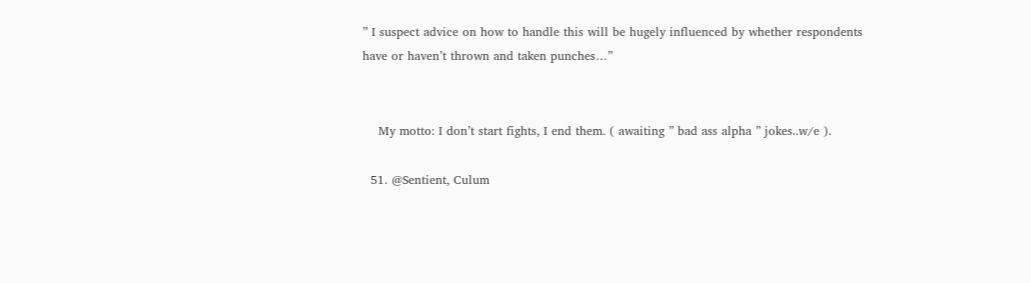” I suspect advice on how to handle this will be hugely influenced by whether respondents have or haven’t thrown and taken punches…”


    My motto: I don’t start fights, I end them. ( awaiting ” bad ass alpha ” jokes..w/e ).

  51. @Sentient, Culum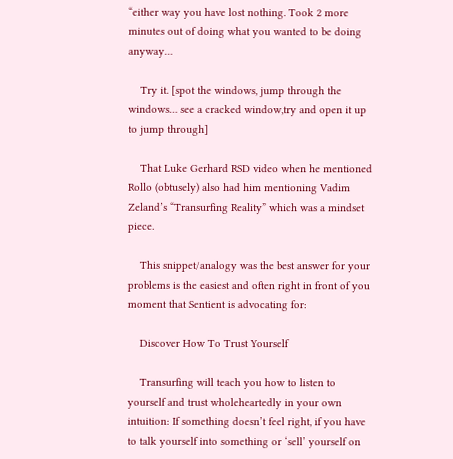“either way you have lost nothing. Took 2 more minutes out of doing what you wanted to be doing anyway…

    Try it. [spot the windows, jump through the windows… see a cracked window,try and open it up to jump through]

    That Luke Gerhard RSD video when he mentioned Rollo (obtusely) also had him mentioning Vadim Zeland’s “Transurfing Reality” which was a mindset piece.

    This snippet/analogy was the best answer for your problems is the easiest and often right in front of you moment that Sentient is advocating for:

    Discover How To Trust Yourself

    Transurfing will teach you how to listen to yourself and trust wholeheartedly in your own intuition: If something doesn’t feel right, if you have to talk yourself into something or ‘sell’ yourself on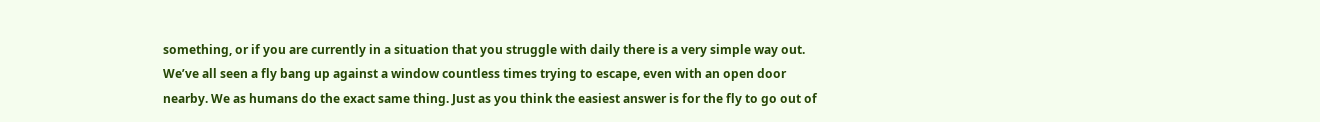something, or if you are currently in a situation that you struggle with daily there is a very simple way out. We’ve all seen a fly bang up against a window countless times trying to escape, even with an open door nearby. We as humans do the exact same thing. Just as you think the easiest answer is for the fly to go out of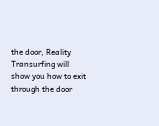the door, Reality Transurfing will show you how to exit through the door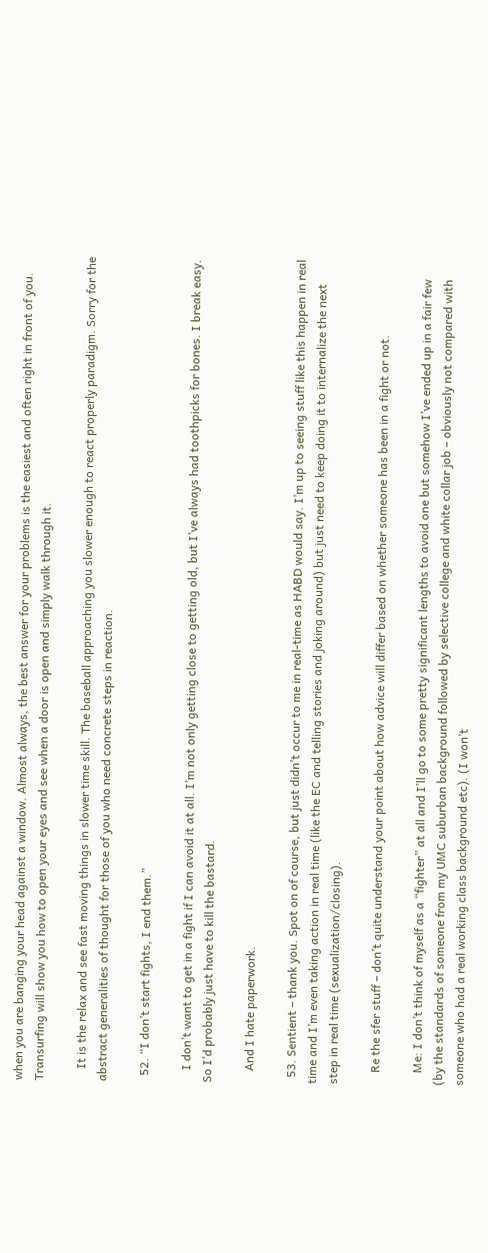when you are banging your head against a window. Almost always, the best answer for your problems is the easiest and often right in front of you. Transurfing will show you how to open your eyes and see when a door is open and simply walk through it.

    It is the relax and see fast moving things in slower time skill. The baseball approaching you slower enough to react properly paradigm. Sorry for the abstract generalities of thought for those of you who need concrete steps in reaction.

  52. “I don’t start fights, I end them.”

    I don’t want to get in a fight if I can avoid it at all. I’m not only getting close to getting old, but I’ve always had toothpicks for bones. I break easy. So I’d probably just have to kill the bastard.

    And I hate paperwork.

  53. Sentient – thank you. Spot on of course, but just didn’t occur to me in real-time as HABD would say. I’m up to seeing stuff like this happen in real time and I’m even taking action in real time (like the EC and telling stories and joking around) but just need to keep doing it to internalize the next step in real time (sexualization/closing).

    Re the sfer stuff – don’t quite understand your point about how advice will differ based on whether someone has been in a fight or not.

    Me: I don’t think of myself as a “fighter” at all and I’ll go to some pretty significant lengths to avoid one but somehow I’ve ended up in a fair few (by the standards of someone from my UMC suburban background followed by selective college and white collar job – obviously not compared with someone who had a real working class background etc). (I won’t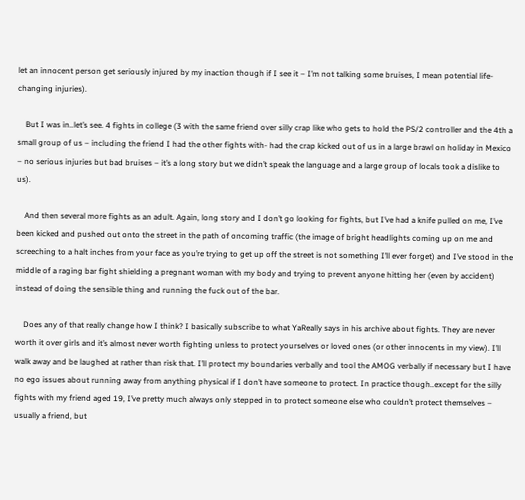let an innocent person get seriously injured by my inaction though if I see it – I’m not talking some bruises, I mean potential life-changing injuries).

    But I was in..let’s see. 4 fights in college (3 with the same friend over silly crap like who gets to hold the PS/2 controller and the 4th a small group of us – including the friend I had the other fights with- had the crap kicked out of us in a large brawl on holiday in Mexico – no serious injuries but bad bruises – it’s a long story but we didn’t speak the language and a large group of locals took a dislike to us).

    And then several more fights as an adult. Again, long story and I don’t go looking for fights, but I’ve had a knife pulled on me, I’ve been kicked and pushed out onto the street in the path of oncoming traffic (the image of bright headlights coming up on me and screeching to a halt inches from your face as you’re trying to get up off the street is not something I’ll ever forget) and I’ve stood in the middle of a raging bar fight shielding a pregnant woman with my body and trying to prevent anyone hitting her (even by accident) instead of doing the sensible thing and running the fuck out of the bar.

    Does any of that really change how I think? I basically subscribe to what YaReally says in his archive about fights. They are never worth it over girls and it’s almost never worth fighting unless to protect yourselves or loved ones (or other innocents in my view). I’ll walk away and be laughed at rather than risk that. I’ll protect my boundaries verbally and tool the AMOG verbally if necessary but I have no ego issues about running away from anything physical if I don’t have someone to protect. In practice though..except for the silly fights with my friend aged 19, I’ve pretty much always only stepped in to protect someone else who couldn’t protect themselves – usually a friend, but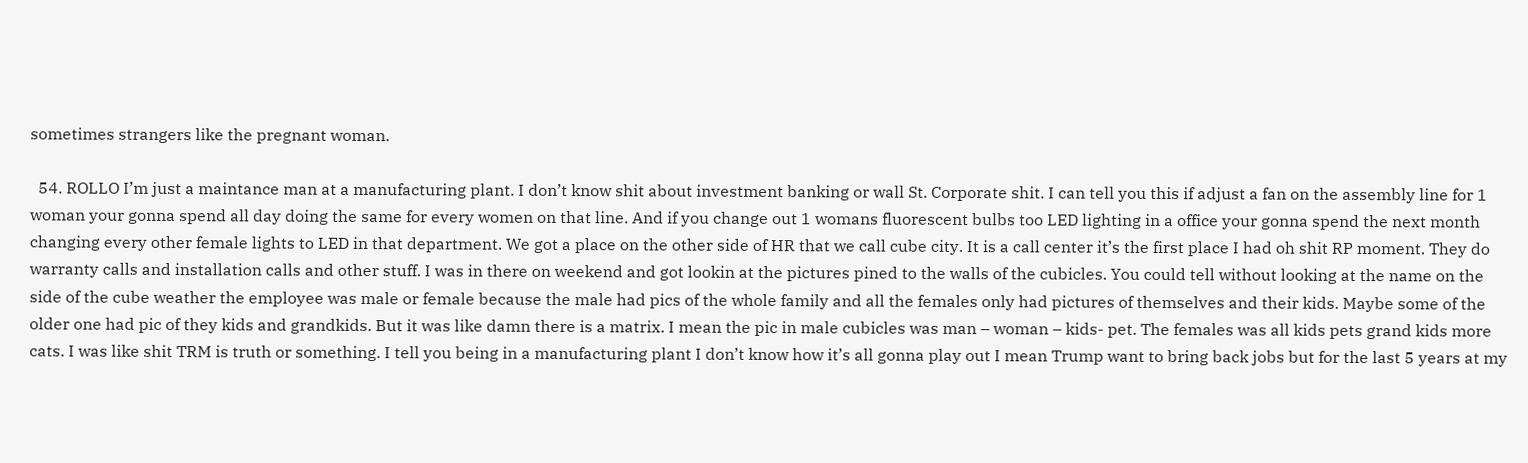sometimes strangers like the pregnant woman.

  54. ROLLO I’m just a maintance man at a manufacturing plant. I don’t know shit about investment banking or wall St. Corporate shit. I can tell you this if adjust a fan on the assembly line for 1 woman your gonna spend all day doing the same for every women on that line. And if you change out 1 womans fluorescent bulbs too LED lighting in a office your gonna spend the next month changing every other female lights to LED in that department. We got a place on the other side of HR that we call cube city. It is a call center it’s the first place I had oh shit RP moment. They do warranty calls and installation calls and other stuff. I was in there on weekend and got lookin at the pictures pined to the walls of the cubicles. You could tell without looking at the name on the side of the cube weather the employee was male or female because the male had pics of the whole family and all the females only had pictures of themselves and their kids. Maybe some of the older one had pic of they kids and grandkids. But it was like damn there is a matrix. I mean the pic in male cubicles was man – woman – kids- pet. The females was all kids pets grand kids more cats. I was like shit TRM is truth or something. I tell you being in a manufacturing plant I don’t know how it’s all gonna play out I mean Trump want to bring back jobs but for the last 5 years at my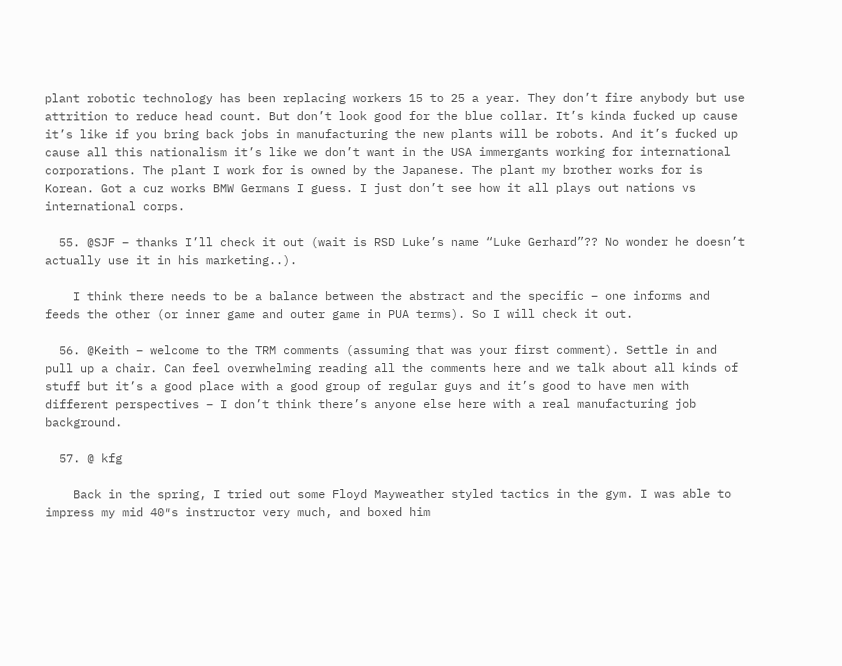plant robotic technology has been replacing workers 15 to 25 a year. They don’t fire anybody but use attrition to reduce head count. But don’t look good for the blue collar. It’s kinda fucked up cause it’s like if you bring back jobs in manufacturing the new plants will be robots. And it’s fucked up cause all this nationalism it’s like we don’t want in the USA immergants working for international corporations. The plant I work for is owned by the Japanese. The plant my brother works for is Korean. Got a cuz works BMW Germans I guess. I just don’t see how it all plays out nations vs international corps.

  55. @SJF – thanks I’ll check it out (wait is RSD Luke’s name “Luke Gerhard”?? No wonder he doesn’t actually use it in his marketing..).

    I think there needs to be a balance between the abstract and the specific – one informs and feeds the other (or inner game and outer game in PUA terms). So I will check it out.

  56. @Keith – welcome to the TRM comments (assuming that was your first comment). Settle in and pull up a chair. Can feel overwhelming reading all the comments here and we talk about all kinds of stuff but it’s a good place with a good group of regular guys and it’s good to have men with different perspectives – I don’t think there’s anyone else here with a real manufacturing job background.

  57. @ kfg

    Back in the spring, I tried out some Floyd Mayweather styled tactics in the gym. I was able to impress my mid 40″s instructor very much, and boxed him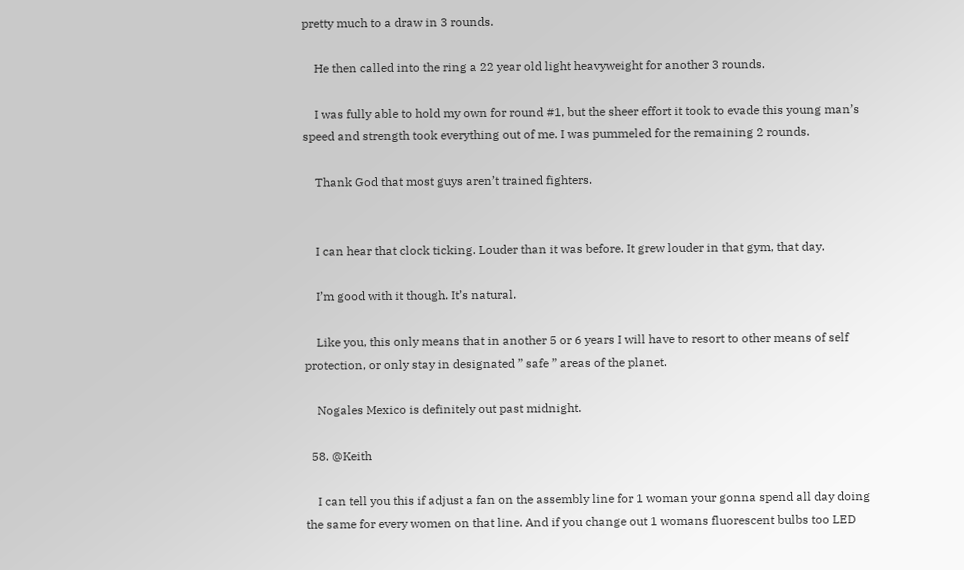pretty much to a draw in 3 rounds.

    He then called into the ring a 22 year old light heavyweight for another 3 rounds.

    I was fully able to hold my own for round #1, but the sheer effort it took to evade this young man’s speed and strength took everything out of me. I was pummeled for the remaining 2 rounds.

    Thank God that most guys aren’t trained fighters.


    I can hear that clock ticking. Louder than it was before. It grew louder in that gym, that day.

    I’m good with it though. It’s natural.

    Like you, this only means that in another 5 or 6 years I will have to resort to other means of self protection, or only stay in designated ” safe ” areas of the planet.

    Nogales Mexico is definitely out past midnight.

  58. @Keith

    I can tell you this if adjust a fan on the assembly line for 1 woman your gonna spend all day doing the same for every women on that line. And if you change out 1 womans fluorescent bulbs too LED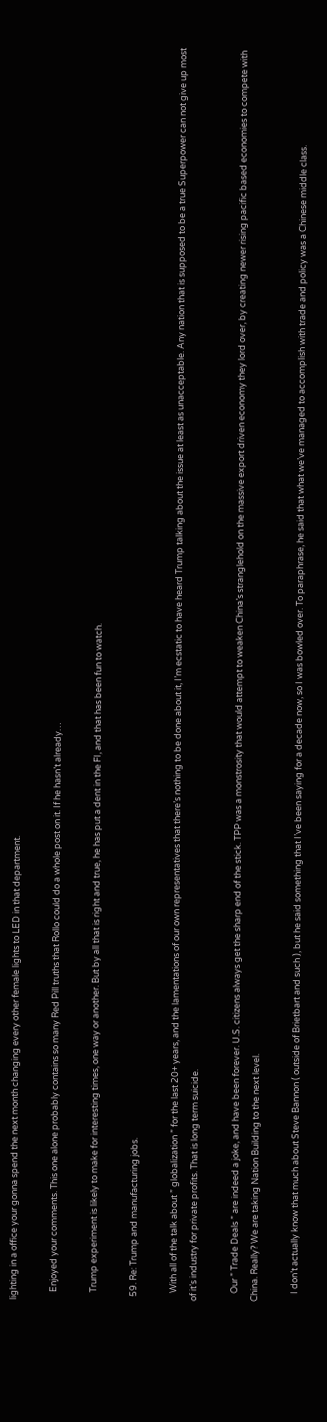lighting in a office your gonna spend the next month changing every other female lights to LED in that department.

    Enjoyed your comments. This one alone probably contains so many Red Pill truths that Rollo could do a whole post on it. If he hasn’t already…

    Trump experiment is likely to make for interesting times, one way or another. But by all that is right and true, he has put a dent in the FI, and that has been fun to watch.

  59. Re: Trump and manufacturing jobs.

    With all of the talk about ” globalization ” for the last 20+ years, and the lamentations of our own representatives that there’s nothing to be done about it, I’m ecstatic to have heard Trump talking about the issue at least as unacceptable. Any nation that is supposed to be a true Superpower can not give up most of it’s industry for private profits. That is long term suicide.

    Our ” Trade Deals ” are indeed a joke, and have been forever. U.S. citizens always get the sharp end of the stick. TPP was a monstrosity that would attempt to weaken China’s stranglehold on the massive export driven economy they lord over, by creating newer rising pacific based economies to compete with China. Really? We are taking Nation Building to the next level.

    I don’t actually know that much about Steve Bannon ( outside of Brietbart and such ), but he said something that I’ve been saying for a decade now, so I was bowled over. To paraphrase, he said that what we’ve managed to accomplish with trade and policy was a Chinese middle class.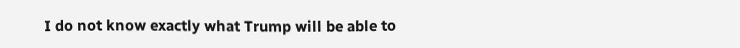I do not know exactly what Trump will be able to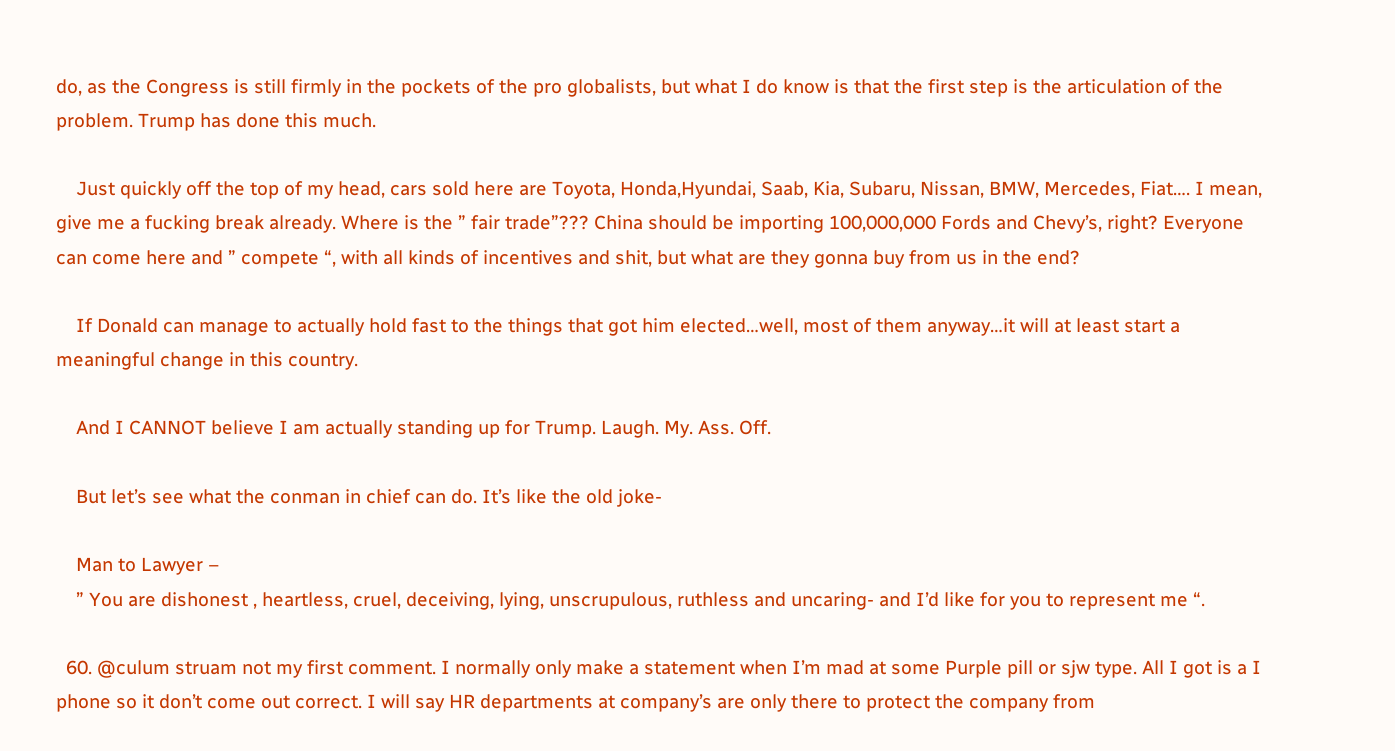do, as the Congress is still firmly in the pockets of the pro globalists, but what I do know is that the first step is the articulation of the problem. Trump has done this much.

    Just quickly off the top of my head, cars sold here are Toyota, Honda,Hyundai, Saab, Kia, Subaru, Nissan, BMW, Mercedes, Fiat…. I mean, give me a fucking break already. Where is the ” fair trade”??? China should be importing 100,000,000 Fords and Chevy’s, right? Everyone can come here and ” compete “, with all kinds of incentives and shit, but what are they gonna buy from us in the end?

    If Donald can manage to actually hold fast to the things that got him elected…well, most of them anyway…it will at least start a meaningful change in this country.

    And I CANNOT believe I am actually standing up for Trump. Laugh. My. Ass. Off.

    But let’s see what the conman in chief can do. It’s like the old joke-

    Man to Lawyer –
    ” You are dishonest , heartless, cruel, deceiving, lying, unscrupulous, ruthless and uncaring- and I’d like for you to represent me “.

  60. @culum struam not my first comment. I normally only make a statement when I’m mad at some Purple pill or sjw type. All I got is a I phone so it don’t come out correct. I will say HR departments at company’s are only there to protect the company from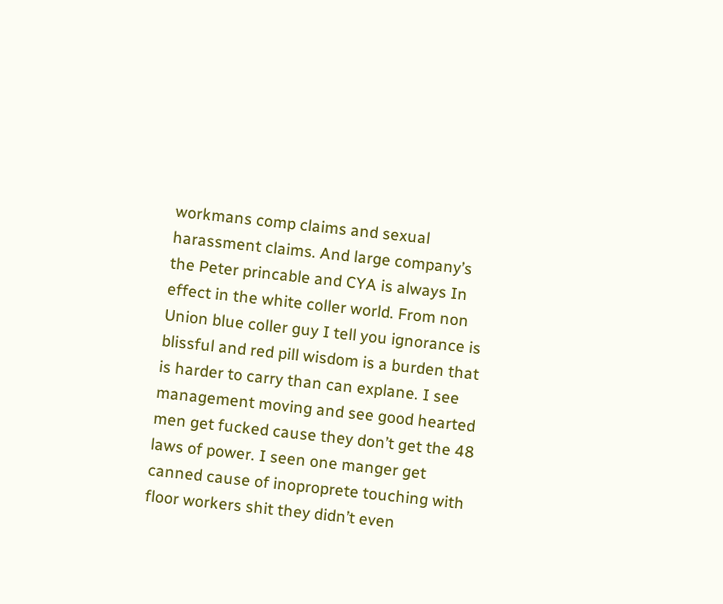workmans comp claims and sexual harassment claims. And large company’s the Peter princable and CYA is always In effect in the white coller world. From non Union blue coller guy I tell you ignorance is blissful and red pill wisdom is a burden that is harder to carry than can explane. I see management moving and see good hearted men get fucked cause they don’t get the 48 laws of power. I seen one manger get canned cause of inoproprete touching with floor workers shit they didn’t even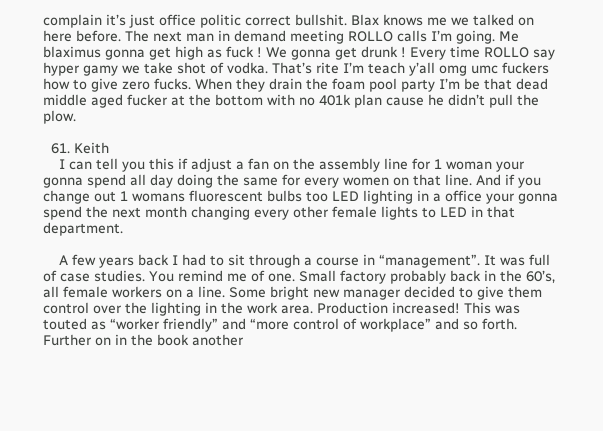complain it’s just office politic correct bullshit. Blax knows me we talked on here before. The next man in demand meeting ROLLO calls I’m going. Me blaximus gonna get high as fuck ! We gonna get drunk ! Every time ROLLO say hyper gamy we take shot of vodka. That’s rite I’m teach y’all omg umc fuckers how to give zero fucks. When they drain the foam pool party I’m be that dead middle aged fucker at the bottom with no 401k plan cause he didn’t pull the plow.

  61. Keith
    I can tell you this if adjust a fan on the assembly line for 1 woman your gonna spend all day doing the same for every women on that line. And if you change out 1 womans fluorescent bulbs too LED lighting in a office your gonna spend the next month changing every other female lights to LED in that department.

    A few years back I had to sit through a course in “management”. It was full of case studies. You remind me of one. Small factory probably back in the 60’s, all female workers on a line. Some bright new manager decided to give them control over the lighting in the work area. Production increased! This was touted as “worker friendly” and “more control of workplace” and so forth. Further on in the book another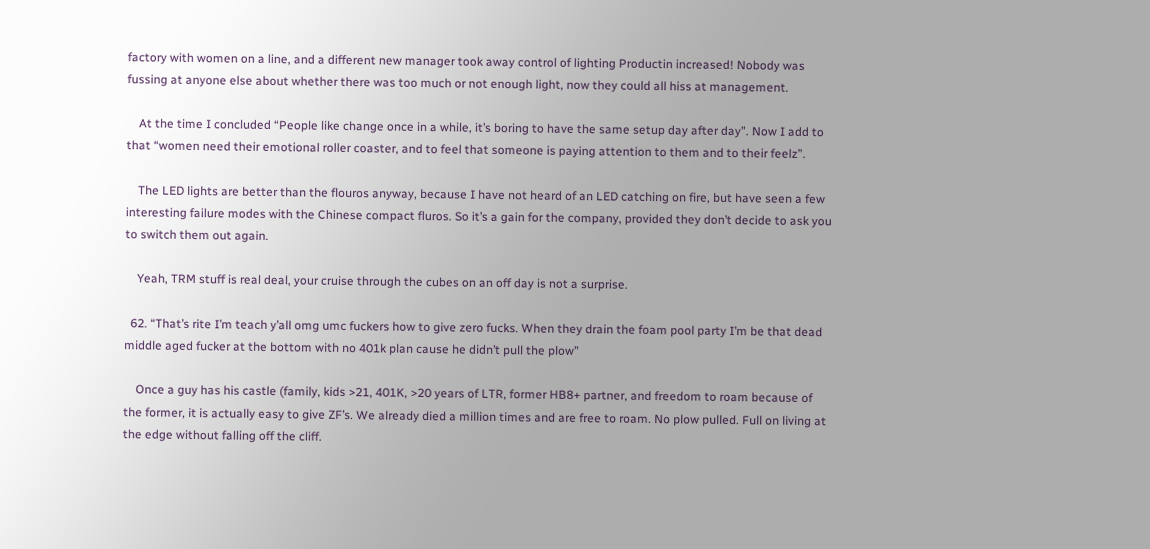factory with women on a line, and a different new manager took away control of lighting Productin increased! Nobody was fussing at anyone else about whether there was too much or not enough light, now they could all hiss at management.

    At the time I concluded “People like change once in a while, it’s boring to have the same setup day after day”. Now I add to that “women need their emotional roller coaster, and to feel that someone is paying attention to them and to their feelz”.

    The LED lights are better than the flouros anyway, because I have not heard of an LED catching on fire, but have seen a few interesting failure modes with the Chinese compact fluros. So it’s a gain for the company, provided they don’t decide to ask you to switch them out again.

    Yeah, TRM stuff is real deal, your cruise through the cubes on an off day is not a surprise.

  62. “That’s rite I’m teach y’all omg umc fuckers how to give zero fucks. When they drain the foam pool party I’m be that dead middle aged fucker at the bottom with no 401k plan cause he didn’t pull the plow”

    Once a guy has his castle (family, kids >21, 401K, >20 years of LTR, former HB8+ partner, and freedom to roam because of the former, it is actually easy to give ZF’s. We already died a million times and are free to roam. No plow pulled. Full on living at the edge without falling off the cliff.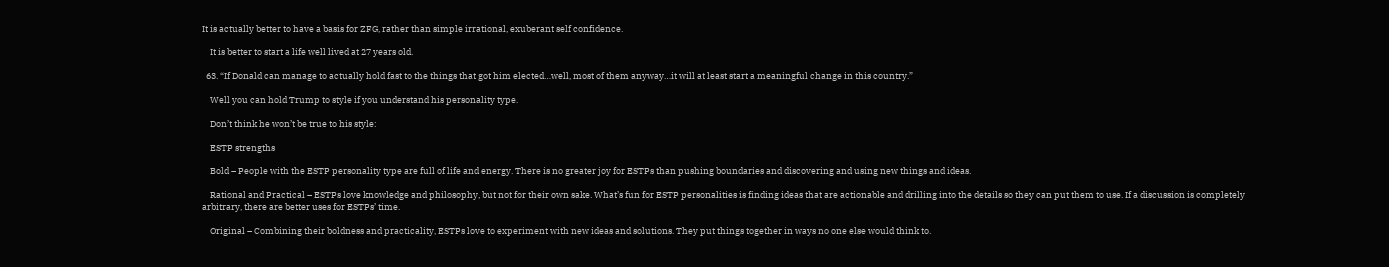It is actually better to have a basis for ZFG, rather than simple irrational, exuberant self confidence.

    It is better to start a life well lived at 27 years old.

  63. “If Donald can manage to actually hold fast to the things that got him elected…well, most of them anyway…it will at least start a meaningful change in this country.”

    Well you can hold Trump to style if you understand his personality type.

    Don’t think he won’t be true to his style:

    ESTP strengths

    Bold – People with the ESTP personality type are full of life and energy. There is no greater joy for ESTPs than pushing boundaries and discovering and using new things and ideas.

    Rational and Practical – ESTPs love knowledge and philosophy, but not for their own sake. What’s fun for ESTP personalities is finding ideas that are actionable and drilling into the details so they can put them to use. If a discussion is completely arbitrary, there are better uses for ESTPs’ time.

    Original – Combining their boldness and practicality, ESTPs love to experiment with new ideas and solutions. They put things together in ways no one else would think to.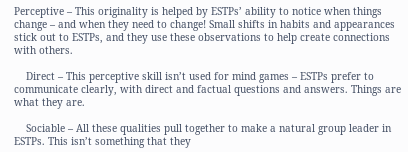Perceptive – This originality is helped by ESTPs’ ability to notice when things change – and when they need to change! Small shifts in habits and appearances stick out to ESTPs, and they use these observations to help create connections with others.

    Direct – This perceptive skill isn’t used for mind games – ESTPs prefer to communicate clearly, with direct and factual questions and answers. Things are what they are.

    Sociable – All these qualities pull together to make a natural group leader in ESTPs. This isn’t something that they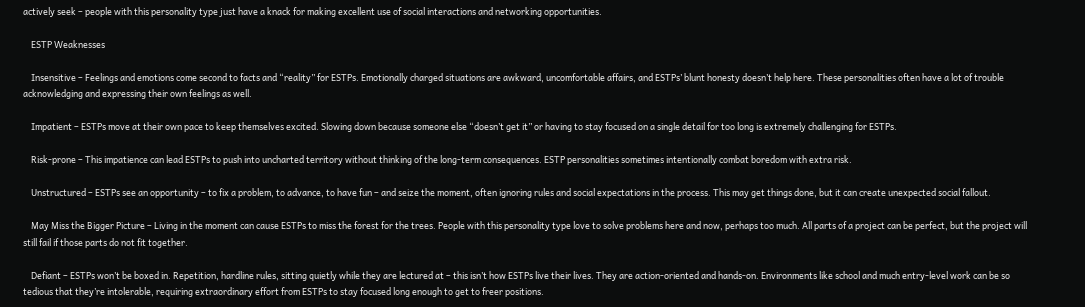actively seek – people with this personality type just have a knack for making excellent use of social interactions and networking opportunities.

    ESTP Weaknesses

    Insensitive – Feelings and emotions come second to facts and “reality” for ESTPs. Emotionally charged situations are awkward, uncomfortable affairs, and ESTPs’ blunt honesty doesn’t help here. These personalities often have a lot of trouble acknowledging and expressing their own feelings as well.

    Impatient – ESTPs move at their own pace to keep themselves excited. Slowing down because someone else “doesn’t get it” or having to stay focused on a single detail for too long is extremely challenging for ESTPs.

    Risk-prone – This impatience can lead ESTPs to push into uncharted territory without thinking of the long-term consequences. ESTP personalities sometimes intentionally combat boredom with extra risk.

    Unstructured – ESTPs see an opportunity – to fix a problem, to advance, to have fun – and seize the moment, often ignoring rules and social expectations in the process. This may get things done, but it can create unexpected social fallout.

    May Miss the Bigger Picture – Living in the moment can cause ESTPs to miss the forest for the trees. People with this personality type love to solve problems here and now, perhaps too much. All parts of a project can be perfect, but the project will still fail if those parts do not fit together.

    Defiant – ESTPs won’t be boxed in. Repetition, hardline rules, sitting quietly while they are lectured at – this isn’t how ESTPs live their lives. They are action-oriented and hands-on. Environments like school and much entry-level work can be so tedious that they’re intolerable, requiring extraordinary effort from ESTPs to stay focused long enough to get to freer positions.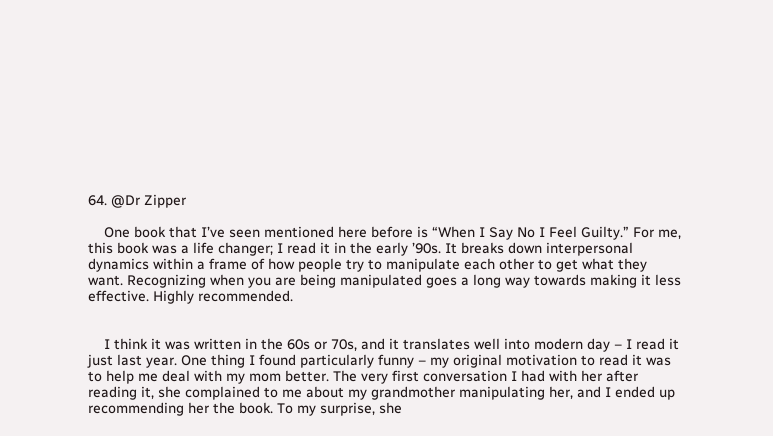64. @Dr Zipper

    One book that I’ve seen mentioned here before is “When I Say No I Feel Guilty.” For me, this book was a life changer; I read it in the early ’90s. It breaks down interpersonal dynamics within a frame of how people try to manipulate each other to get what they want. Recognizing when you are being manipulated goes a long way towards making it less effective. Highly recommended.


    I think it was written in the 60s or 70s, and it translates well into modern day – I read it just last year. One thing I found particularly funny – my original motivation to read it was to help me deal with my mom better. The very first conversation I had with her after reading it, she complained to me about my grandmother manipulating her, and I ended up recommending her the book. To my surprise, she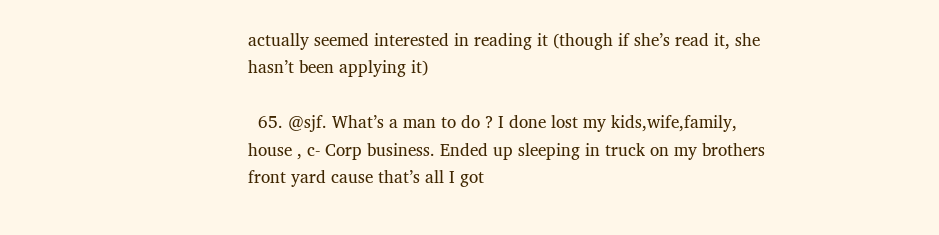actually seemed interested in reading it (though if she’s read it, she hasn’t been applying it)

  65. @sjf. What’s a man to do ? I done lost my kids,wife,family, house , c- Corp business. Ended up sleeping in truck on my brothers front yard cause that’s all I got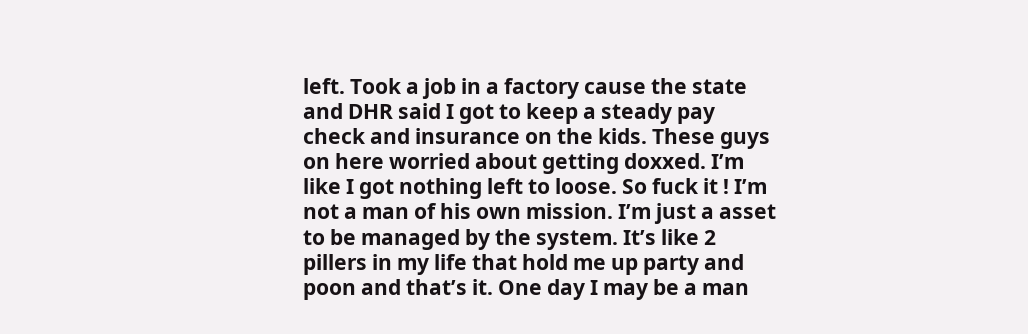left. Took a job in a factory cause the state and DHR said I got to keep a steady pay check and insurance on the kids. These guys on here worried about getting doxxed. I’m like I got nothing left to loose. So fuck it ! I’m not a man of his own mission. I’m just a asset to be managed by the system. It’s like 2 pillers in my life that hold me up party and poon and that’s it. One day I may be a man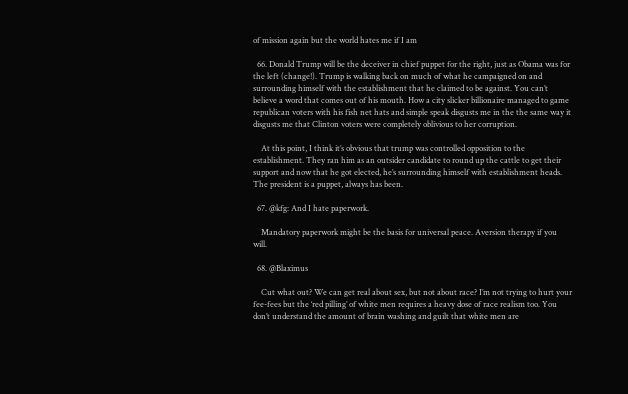of mission again but the world hates me if I am

  66. Donald Trump will be the deceiver in chief puppet for the right, just as Obama was for the left (change!). Trump is walking back on much of what he campaigned on and surrounding himself with the establishment that he claimed to be against. You can’t believe a word that comes out of his mouth. How a city slicker billionaire managed to game republican voters with his fish net hats and simple speak disgusts me in the the same way it disgusts me that Clinton voters were completely oblivious to her corruption.

    At this point, I think it’s obvious that trump was controlled opposition to the establishment. They ran him as an outsider candidate to round up the cattle to get their support and now that he got elected, he’s surrounding himself with establishment heads. The president is a puppet, always has been.

  67. @kfg: And I hate paperwork.

    Mandatory paperwork might be the basis for universal peace. Aversion therapy if you will.

  68. @Blaximus

    Cut what out? We can get real about sex, but not about race? I’m not trying to hurt your fee-fees but the ‘red pilling’ of white men requires a heavy dose of race realism too. You don’t understand the amount of brain washing and guilt that white men are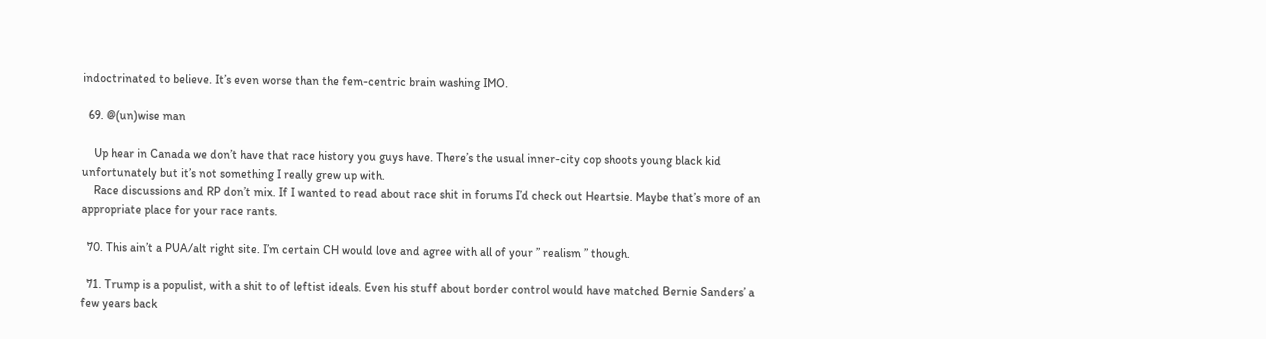indoctrinated to believe. It’s even worse than the fem-centric brain washing IMO.

  69. @(un)wise man

    Up hear in Canada we don’t have that race history you guys have. There’s the usual inner-city cop shoots young black kid unfortunately but it’s not something I really grew up with.
    Race discussions and RP don’t mix. If I wanted to read about race shit in forums I’d check out Heartsie. Maybe that’s more of an appropriate place for your race rants.

  70. This ain’t a PUA/alt right site. I’m certain CH would love and agree with all of your ” realism ” though.

  71. Trump is a populist, with a shit to of leftist ideals. Even his stuff about border control would have matched Bernie Sanders’ a few years back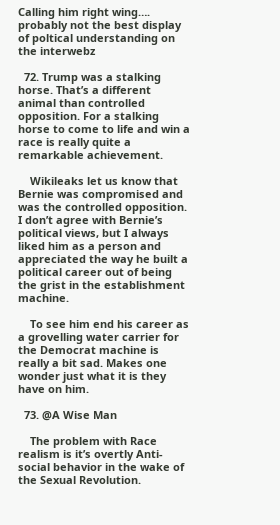Calling him right wing…. probably not the best display of poltical understanding on the interwebz

  72. Trump was a stalking horse. That’s a different animal than controlled opposition. For a stalking horse to come to life and win a race is really quite a remarkable achievement.

    Wikileaks let us know that Bernie was compromised and was the controlled opposition. I don’t agree with Bernie’s political views, but I always liked him as a person and appreciated the way he built a political career out of being the grist in the establishment machine.

    To see him end his career as a grovelling water carrier for the Democrat machine is really a bit sad. Makes one wonder just what it is they have on him.

  73. @A Wise Man

    The problem with Race realism is it’s overtly Anti-social behavior in the wake of the Sexual Revolution.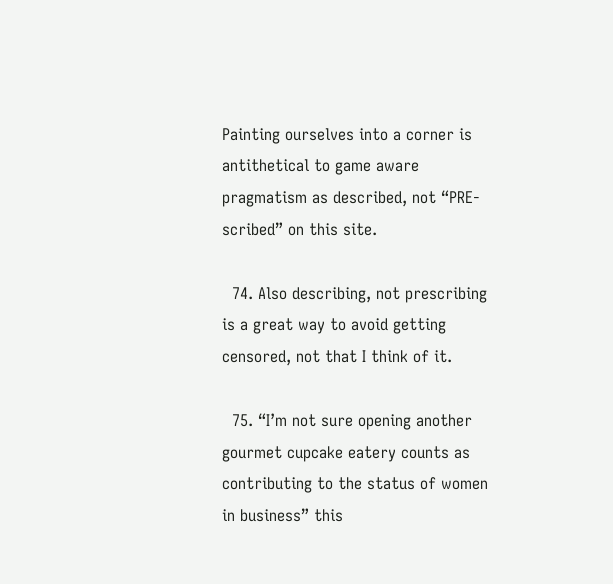Painting ourselves into a corner is antithetical to game aware pragmatism as described, not “PRE-scribed” on this site.

  74. Also describing, not prescribing is a great way to avoid getting censored, not that I think of it.

  75. “I’m not sure opening another gourmet cupcake eatery counts as contributing to the status of women in business” this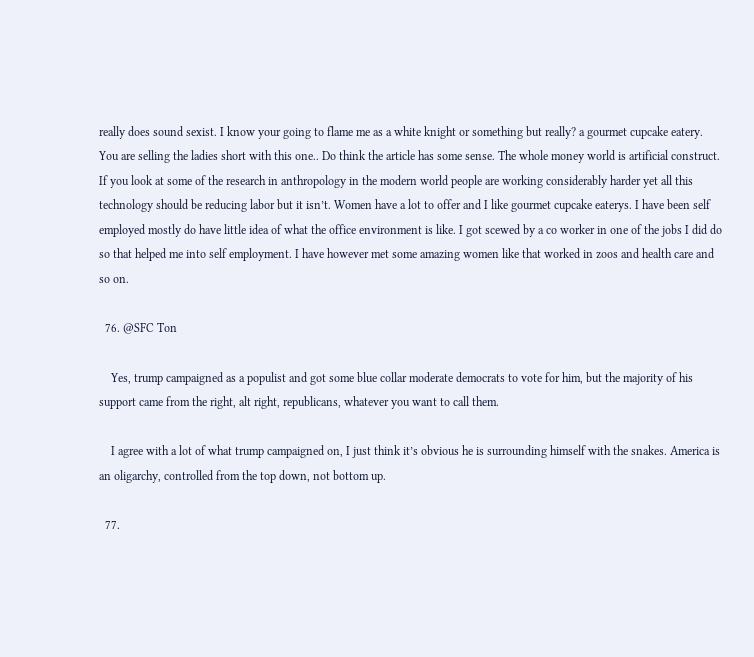really does sound sexist. I know your going to flame me as a white knight or something but really? a gourmet cupcake eatery. You are selling the ladies short with this one.. Do think the article has some sense. The whole money world is artificial construct. If you look at some of the research in anthropology in the modern world people are working considerably harder yet all this technology should be reducing labor but it isn’t. Women have a lot to offer and I like gourmet cupcake eaterys. I have been self employed mostly do have little idea of what the office environment is like. I got scewed by a co worker in one of the jobs I did do so that helped me into self employment. I have however met some amazing women like that worked in zoos and health care and so on.

  76. @SFC Ton

    Yes, trump campaigned as a populist and got some blue collar moderate democrats to vote for him, but the majority of his support came from the right, alt right, republicans, whatever you want to call them.

    I agree with a lot of what trump campaigned on, I just think it’s obvious he is surrounding himself with the snakes. America is an oligarchy, controlled from the top down, not bottom up.

  77.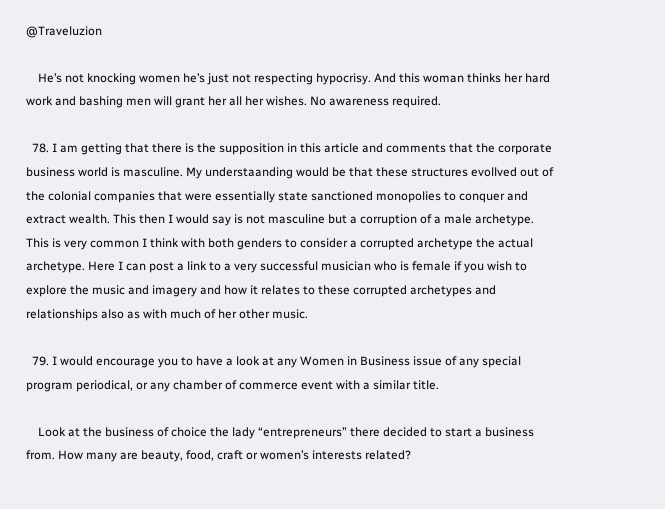@Traveluzion

    He’s not knocking women he’s just not respecting hypocrisy. And this woman thinks her hard work and bashing men will grant her all her wishes. No awareness required.

  78. I am getting that there is the supposition in this article and comments that the corporate business world is masculine. My understaanding would be that these structures evollved out of the colonial companies that were essentially state sanctioned monopolies to conquer and extract wealth. This then I would say is not masculine but a corruption of a male archetype. This is very common I think with both genders to consider a corrupted archetype the actual archetype. Here I can post a link to a very successful musician who is female if you wish to explore the music and imagery and how it relates to these corrupted archetypes and relationships also as with much of her other music.

  79. I would encourage you to have a look at any Women in Business issue of any special program periodical, or any chamber of commerce event with a similar title.

    Look at the business of choice the lady “entrepreneurs” there decided to start a business from. How many are beauty, food, craft or women’s interests related?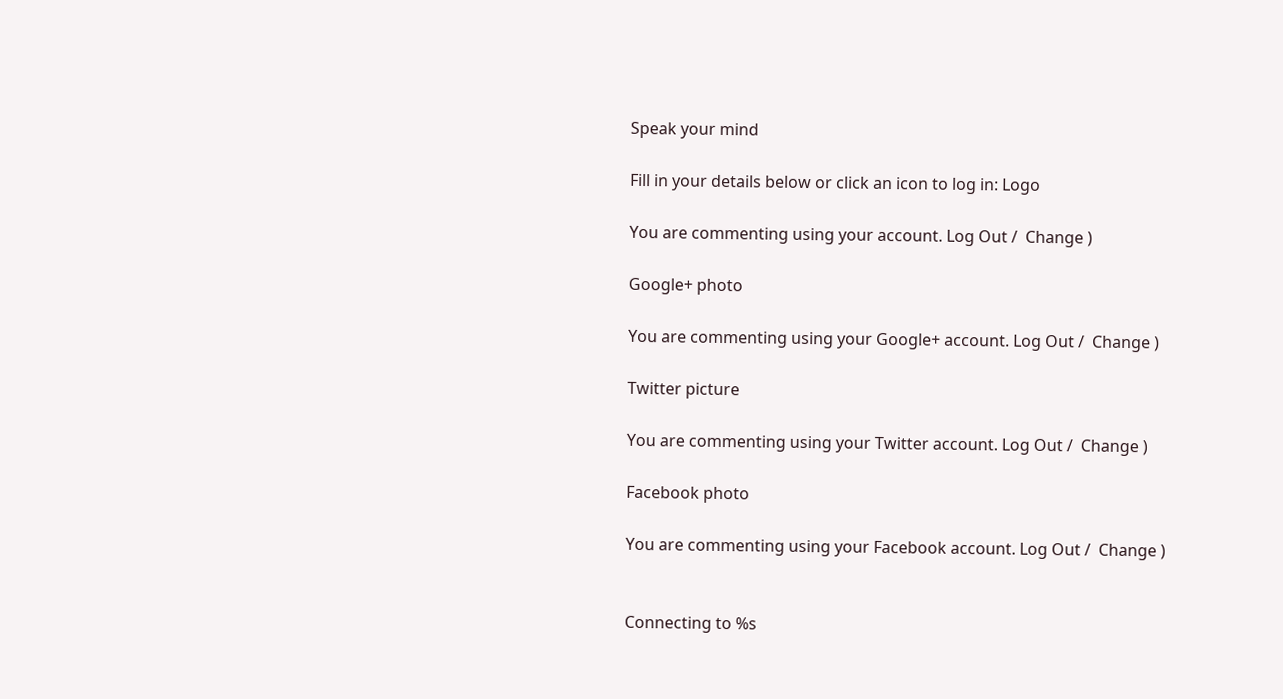Speak your mind

Fill in your details below or click an icon to log in: Logo

You are commenting using your account. Log Out /  Change )

Google+ photo

You are commenting using your Google+ account. Log Out /  Change )

Twitter picture

You are commenting using your Twitter account. Log Out /  Change )

Facebook photo

You are commenting using your Facebook account. Log Out /  Change )


Connecting to %s